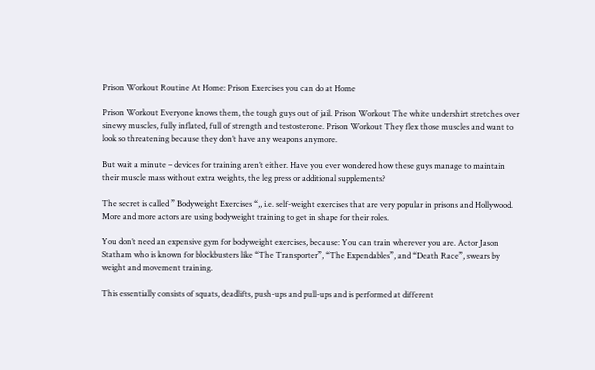Prison Workout Routine At Home: Prison Exercises you can do at Home

Prison Workout Everyone knows them, the tough guys out of jail. Prison Workout The white undershirt stretches over sinewy muscles, fully inflated, full of strength and testosterone. Prison Workout They flex those muscles and want to look so threatening because they don’t have any weapons anymore.

But wait a minute – devices for training aren’t either. Have you ever wondered how these guys manage to maintain their muscle mass without extra weights, the leg press or additional supplements?

The secret is called ” Bodyweight Exercises “,, i.e. self-weight exercises that are very popular in prisons and Hollywood. More and more actors are using bodyweight training to get in shape for their roles.

You don’t need an expensive gym for bodyweight exercises, because: You can train wherever you are. Actor Jason Statham who is known for blockbusters like “The Transporter”, “The Expendables”, and “Death Race”, swears by weight and movement training.

This essentially consists of squats, deadlifts, push-ups and pull-ups and is performed at different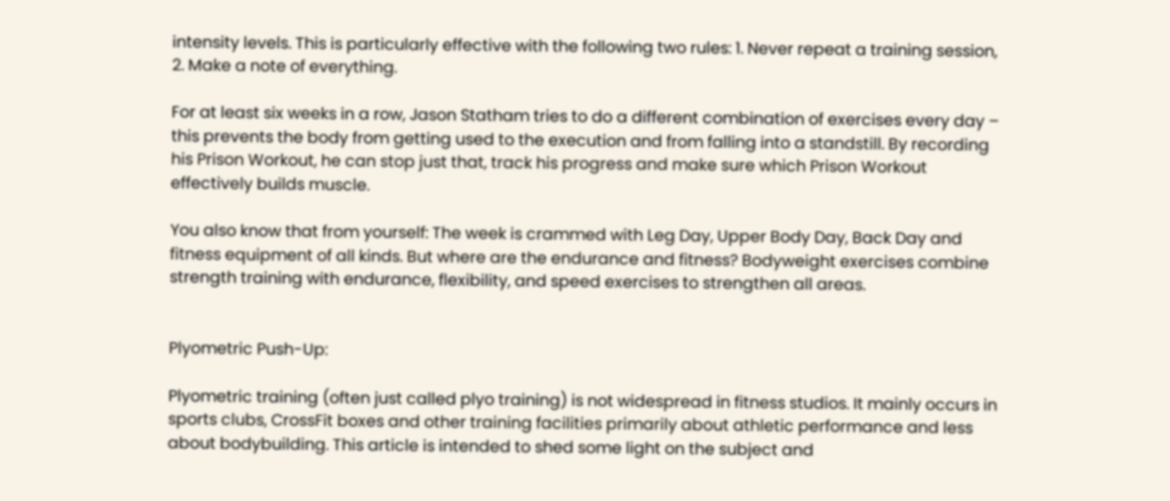intensity levels. This is particularly effective with the following two rules: 1. Never repeat a training session, 2. Make a note of everything.

For at least six weeks in a row, Jason Statham tries to do a different combination of exercises every day – this prevents the body from getting used to the execution and from falling into a standstill. By recording his Prison Workout, he can stop just that, track his progress and make sure which Prison Workout effectively builds muscle.

You also know that from yourself: The week is crammed with Leg Day, Upper Body Day, Back Day and fitness equipment of all kinds. But where are the endurance and fitness? Bodyweight exercises combine strength training with endurance, flexibility, and speed exercises to strengthen all areas.


Plyometric Push-Up:

Plyometric training (often just called plyo training) is not widespread in fitness studios. It mainly occurs in sports clubs, CrossFit boxes and other training facilities primarily about athletic performance and less about bodybuilding. This article is intended to shed some light on the subject and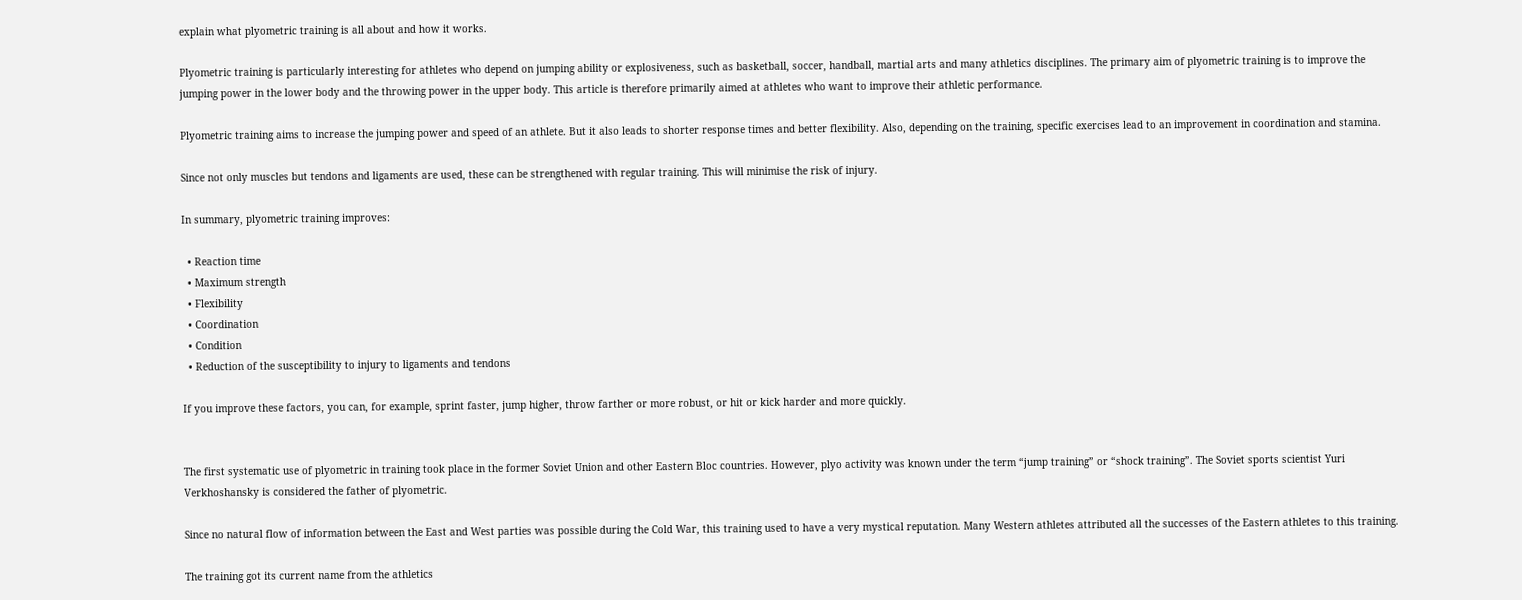explain what plyometric training is all about and how it works.

Plyometric training is particularly interesting for athletes who depend on jumping ability or explosiveness, such as basketball, soccer, handball, martial arts and many athletics disciplines. The primary aim of plyometric training is to improve the jumping power in the lower body and the throwing power in the upper body. This article is therefore primarily aimed at athletes who want to improve their athletic performance.

Plyometric training aims to increase the jumping power and speed of an athlete. But it also leads to shorter response times and better flexibility. Also, depending on the training, specific exercises lead to an improvement in coordination and stamina.

Since not only muscles but tendons and ligaments are used, these can be strengthened with regular training. This will minimise the risk of injury.

In summary, plyometric training improves:

  • Reaction time
  • Maximum strength
  • Flexibility
  • Coordination
  • Condition
  • Reduction of the susceptibility to injury to ligaments and tendons

If you improve these factors, you can, for example, sprint faster, jump higher, throw farther or more robust, or hit or kick harder and more quickly.


The first systematic use of plyometric in training took place in the former Soviet Union and other Eastern Bloc countries. However, plyo activity was known under the term “jump training” or “shock training”. The Soviet sports scientist Yuri Verkhoshansky is considered the father of plyometric.

Since no natural flow of information between the East and West parties was possible during the Cold War, this training used to have a very mystical reputation. Many Western athletes attributed all the successes of the Eastern athletes to this training.

The training got its current name from the athletics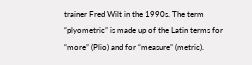trainer Fred Wilt in the 1990s. The term “plyometric” is made up of the Latin terms for “more” (Plio) and for “measure” (metric).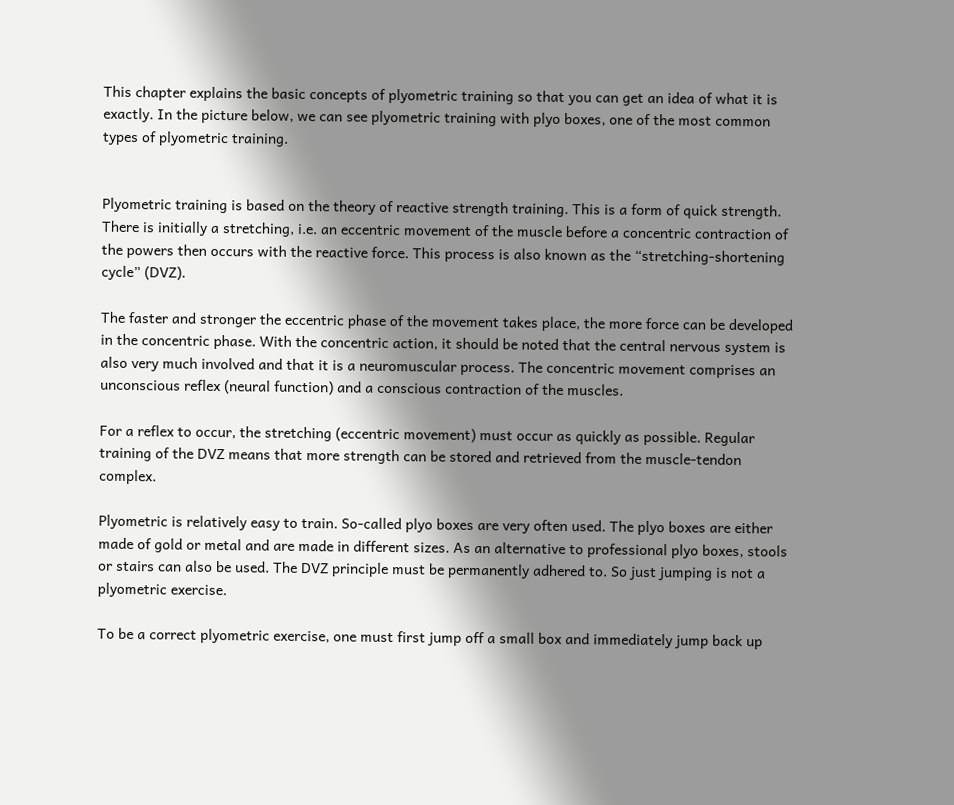This chapter explains the basic concepts of plyometric training so that you can get an idea of what it is exactly. In the picture below, we can see plyometric training with plyo boxes, one of the most common types of plyometric training.


Plyometric training is based on the theory of reactive strength training. This is a form of quick strength. There is initially a stretching, i.e. an eccentric movement of the muscle before a concentric contraction of the powers then occurs with the reactive force. This process is also known as the “stretching-shortening cycle” (DVZ).

The faster and stronger the eccentric phase of the movement takes place, the more force can be developed in the concentric phase. With the concentric action, it should be noted that the central nervous system is also very much involved and that it is a neuromuscular process. The concentric movement comprises an unconscious reflex (neural function) and a conscious contraction of the muscles.

For a reflex to occur, the stretching (eccentric movement) must occur as quickly as possible. Regular training of the DVZ means that more strength can be stored and retrieved from the muscle-tendon complex.

Plyometric is relatively easy to train. So-called plyo boxes are very often used. The plyo boxes are either made of gold or metal and are made in different sizes. As an alternative to professional plyo boxes, stools or stairs can also be used. The DVZ principle must be permanently adhered to. So just jumping is not a plyometric exercise.

To be a correct plyometric exercise, one must first jump off a small box and immediately jump back up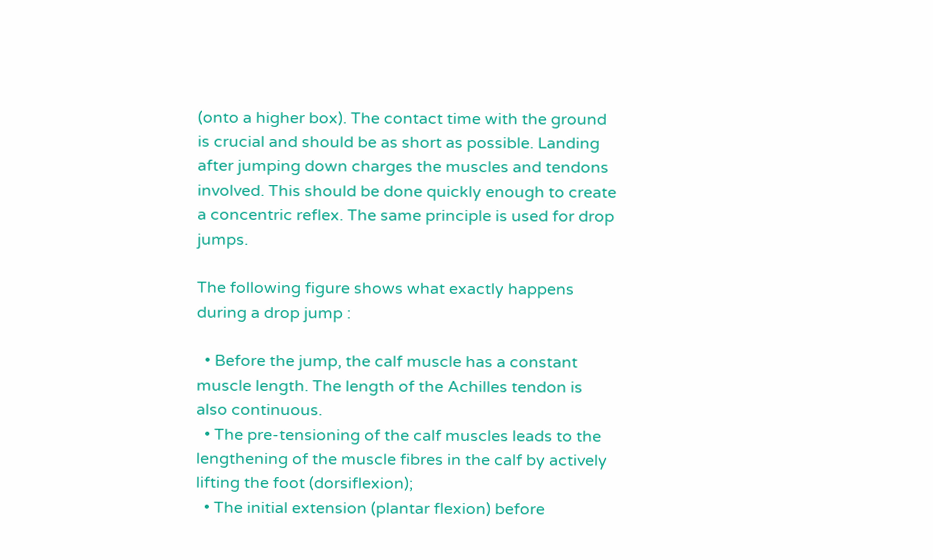(onto a higher box). The contact time with the ground is crucial and should be as short as possible. Landing after jumping down charges the muscles and tendons involved. This should be done quickly enough to create a concentric reflex. The same principle is used for drop jumps.

The following figure shows what exactly happens during a drop jump :

  • Before the jump, the calf muscle has a constant muscle length. The length of the Achilles tendon is also continuous.
  • The pre-tensioning of the calf muscles leads to the lengthening of the muscle fibres in the calf by actively lifting the foot (dorsiflexion);
  • The initial extension (plantar flexion) before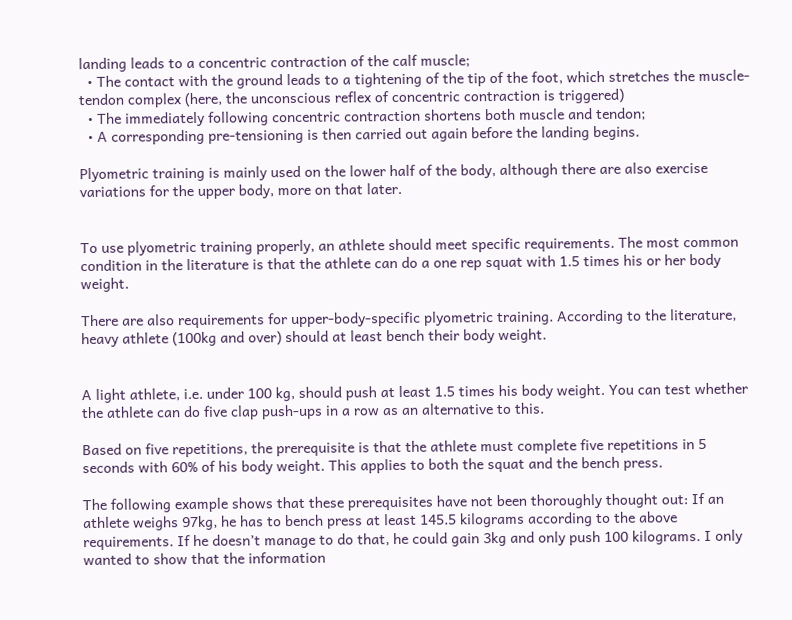landing leads to a concentric contraction of the calf muscle;
  • The contact with the ground leads to a tightening of the tip of the foot, which stretches the muscle-tendon complex (here, the unconscious reflex of concentric contraction is triggered)
  • The immediately following concentric contraction shortens both muscle and tendon;
  • A corresponding pre-tensioning is then carried out again before the landing begins.

Plyometric training is mainly used on the lower half of the body, although there are also exercise variations for the upper body, more on that later.


To use plyometric training properly, an athlete should meet specific requirements. The most common condition in the literature is that the athlete can do a one rep squat with 1.5 times his or her body weight.

There are also requirements for upper-body-specific plyometric training. According to the literature, heavy athlete (100kg and over) should at least bench their body weight.


A light athlete, i.e. under 100 kg, should push at least 1.5 times his body weight. You can test whether the athlete can do five clap push-ups in a row as an alternative to this.

Based on five repetitions, the prerequisite is that the athlete must complete five repetitions in 5 seconds with 60% of his body weight. This applies to both the squat and the bench press.

The following example shows that these prerequisites have not been thoroughly thought out: If an athlete weighs 97kg, he has to bench press at least 145.5 kilograms according to the above requirements. If he doesn’t manage to do that, he could gain 3kg and only push 100 kilograms. I only wanted to show that the information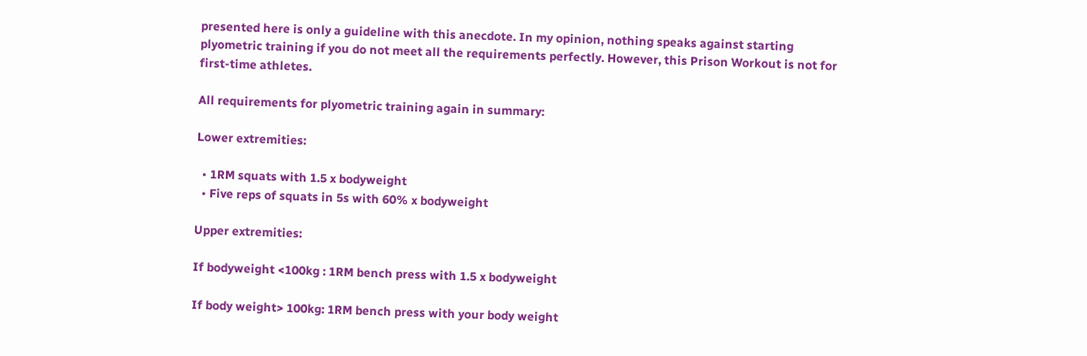presented here is only a guideline with this anecdote. In my opinion, nothing speaks against starting plyometric training if you do not meet all the requirements perfectly. However, this Prison Workout is not for first-time athletes.

All requirements for plyometric training again in summary:

Lower extremities:

  • 1RM squats with 1.5 x bodyweight
  • Five reps of squats in 5s with 60% x bodyweight

Upper extremities:

If bodyweight <100kg : 1RM bench press with 1.5 x bodyweight

If body weight> 100kg: 1RM bench press with your body weight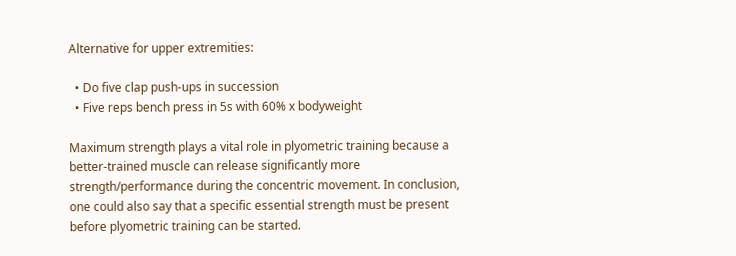Alternative for upper extremities:

  • Do five clap push-ups in succession
  • Five reps bench press in 5s with 60% x bodyweight

Maximum strength plays a vital role in plyometric training because a better-trained muscle can release significantly more strength/performance during the concentric movement. In conclusion, one could also say that a specific essential strength must be present before plyometric training can be started.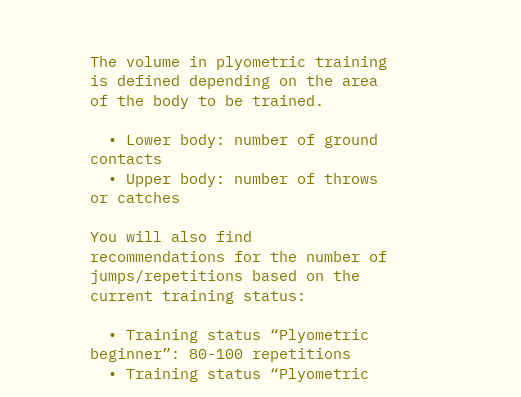The volume in plyometric training is defined depending on the area of the body to be trained.

  • Lower body: number of ground contacts
  • Upper body: number of throws or catches

You will also find recommendations for the number of jumps/repetitions based on the current training status:

  • Training status “Plyometric beginner”: 80-100 repetitions
  • Training status “Plyometric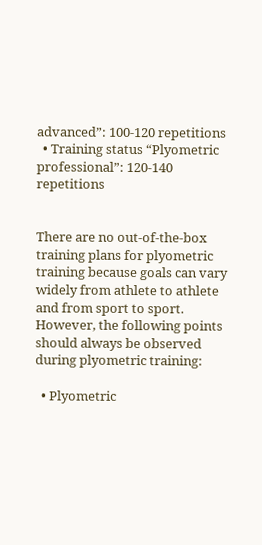advanced”: 100-120 repetitions
  • Training status “Plyometric professional”: 120-140 repetitions


There are no out-of-the-box training plans for plyometric training because goals can vary widely from athlete to athlete and from sport to sport. However, the following points should always be observed during plyometric training:

  • Plyometric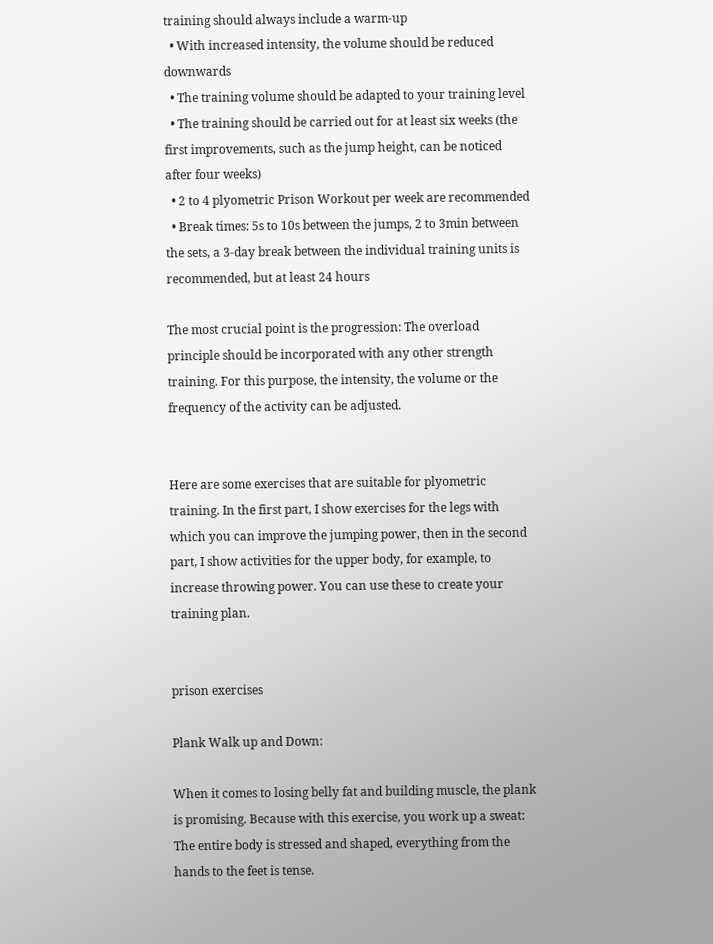training should always include a warm-up
  • With increased intensity, the volume should be reduced downwards
  • The training volume should be adapted to your training level
  • The training should be carried out for at least six weeks (the first improvements, such as the jump height, can be noticed after four weeks)
  • 2 to 4 plyometric Prison Workout per week are recommended
  • Break times: 5s to 10s between the jumps, 2 to 3min between the sets, a 3-day break between the individual training units is recommended, but at least 24 hours

The most crucial point is the progression: The overload principle should be incorporated with any other strength training. For this purpose, the intensity, the volume or the frequency of the activity can be adjusted.


Here are some exercises that are suitable for plyometric training. In the first part, I show exercises for the legs with which you can improve the jumping power, then in the second part, I show activities for the upper body, for example, to increase throwing power. You can use these to create your training plan.


prison exercises

Plank Walk up and Down:

When it comes to losing belly fat and building muscle, the plank is promising. Because with this exercise, you work up a sweat: The entire body is stressed and shaped, everything from the hands to the feet is tense.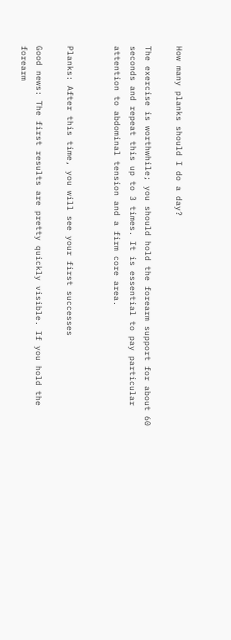How many planks should I do a day?

The exercise is worthwhile; you should hold the forearm support for about 60 seconds and repeat this up to 3 times. It is essential to pay particular attention to abdominal tension and a firm core area.


Planks: After this time, you will see your first successes

Good news: The first results are pretty quickly visible. If you hold the forearm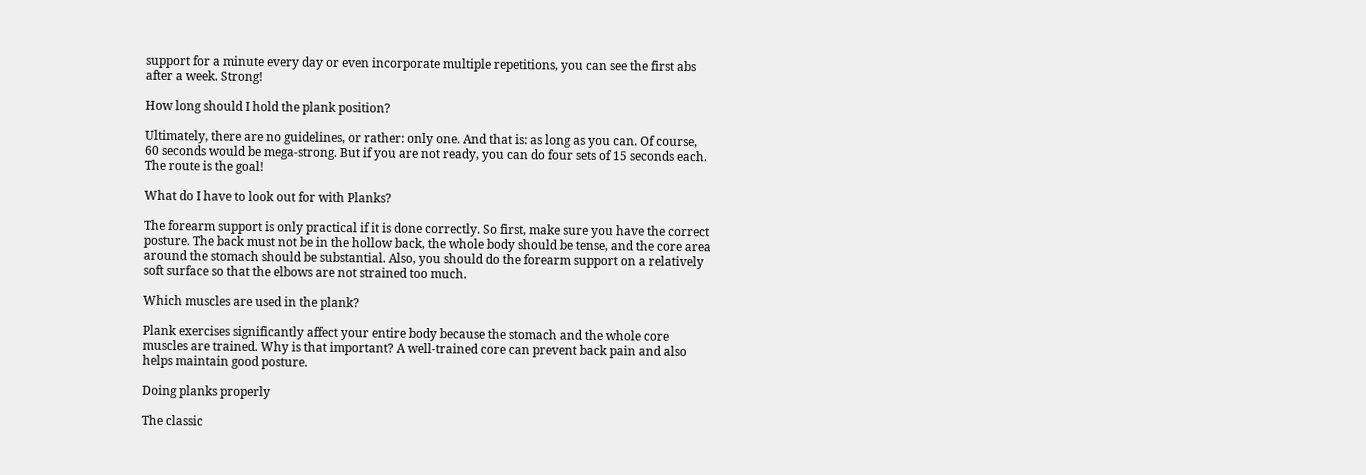support for a minute every day or even incorporate multiple repetitions, you can see the first abs after a week. Strong!

How long should I hold the plank position?

Ultimately, there are no guidelines, or rather: only one. And that is: as long as you can. Of course, 60 seconds would be mega-strong. But if you are not ready, you can do four sets of 15 seconds each. The route is the goal!

What do I have to look out for with Planks?

The forearm support is only practical if it is done correctly. So first, make sure you have the correct posture. The back must not be in the hollow back, the whole body should be tense, and the core area around the stomach should be substantial. Also, you should do the forearm support on a relatively soft surface so that the elbows are not strained too much.

Which muscles are used in the plank?

Plank exercises significantly affect your entire body because the stomach and the whole core muscles are trained. Why is that important? A well-trained core can prevent back pain and also helps maintain good posture.

Doing planks properly

The classic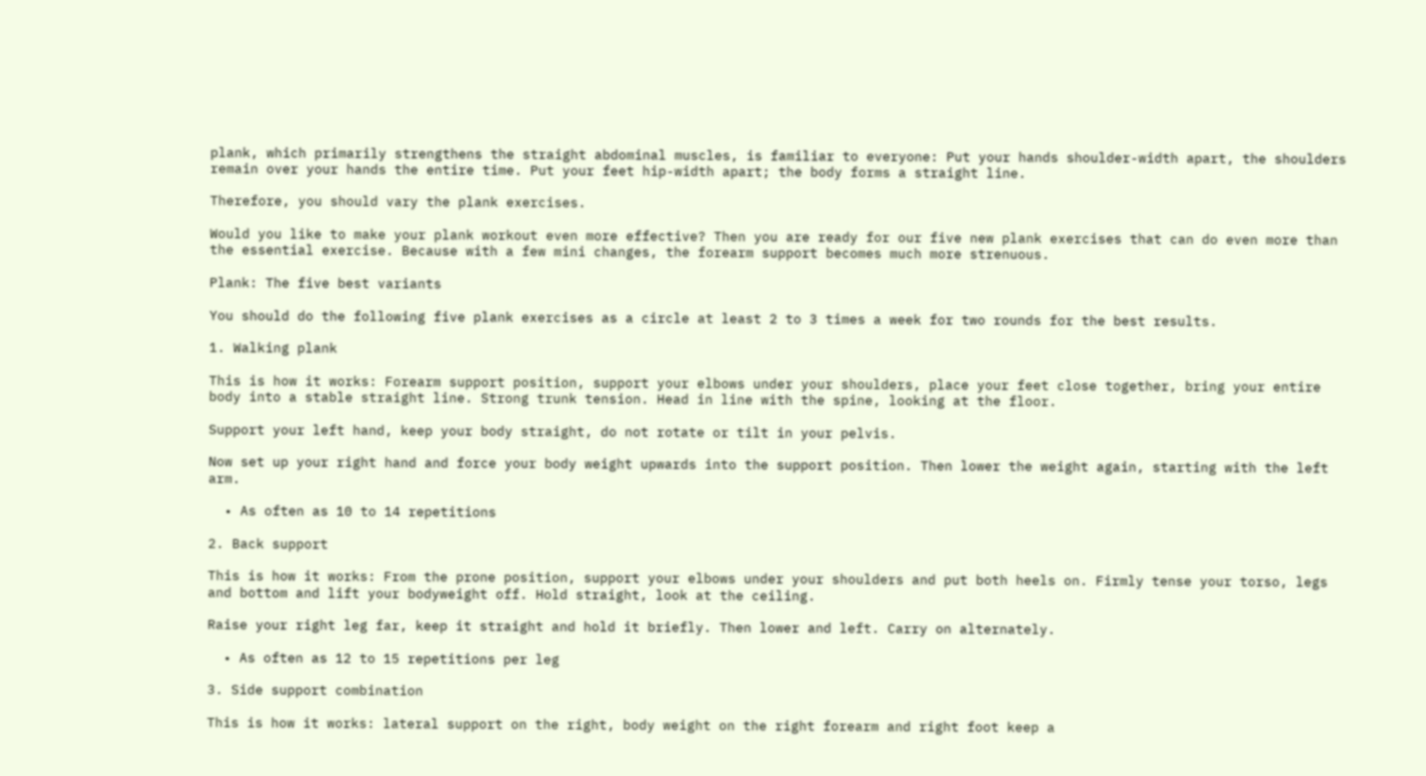plank, which primarily strengthens the straight abdominal muscles, is familiar to everyone: Put your hands shoulder-width apart, the shoulders remain over your hands the entire time. Put your feet hip-width apart; the body forms a straight line.

Therefore, you should vary the plank exercises.

Would you like to make your plank workout even more effective? Then you are ready for our five new plank exercises that can do even more than the essential exercise. Because with a few mini changes, the forearm support becomes much more strenuous.

Plank: The five best variants

You should do the following five plank exercises as a circle at least 2 to 3 times a week for two rounds for the best results.

1. Walking plank

This is how it works: Forearm support position, support your elbows under your shoulders, place your feet close together, bring your entire body into a stable straight line. Strong trunk tension. Head in line with the spine, looking at the floor.

Support your left hand, keep your body straight, do not rotate or tilt in your pelvis.

Now set up your right hand and force your body weight upwards into the support position. Then lower the weight again, starting with the left arm.

  • As often as 10 to 14 repetitions

2. Back support

This is how it works: From the prone position, support your elbows under your shoulders and put both heels on. Firmly tense your torso, legs and bottom and lift your bodyweight off. Hold straight, look at the ceiling.

Raise your right leg far, keep it straight and hold it briefly. Then lower and left. Carry on alternately.

  • As often as 12 to 15 repetitions per leg

3. Side support combination

This is how it works: lateral support on the right, body weight on the right forearm and right foot keep a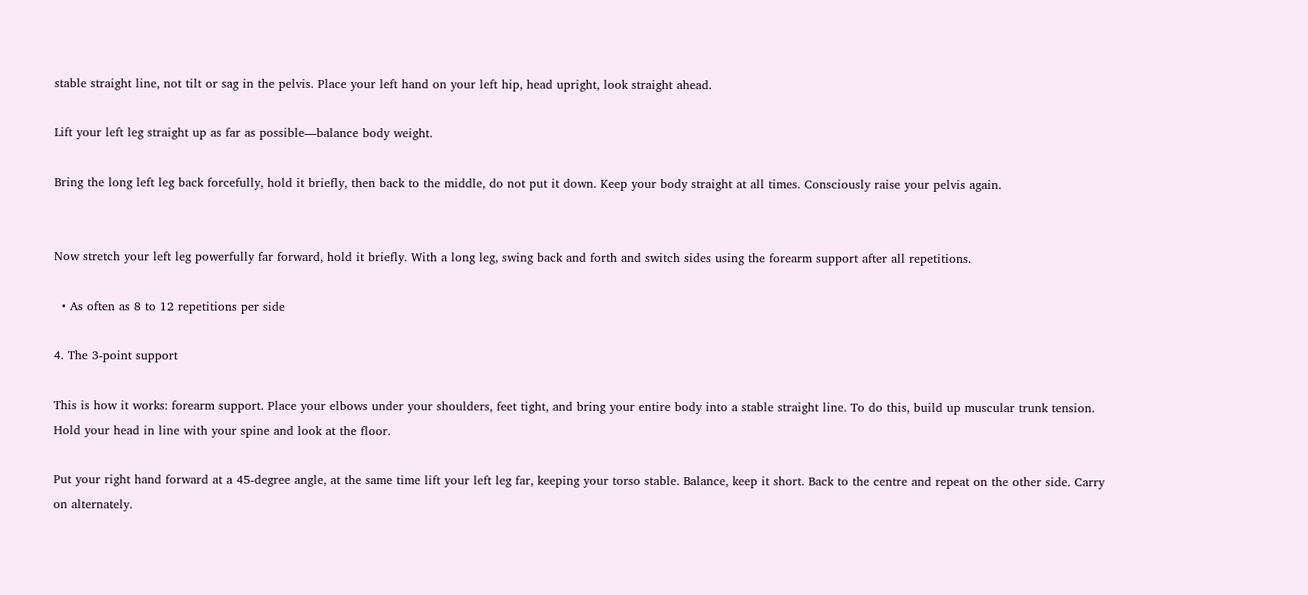stable straight line, not tilt or sag in the pelvis. Place your left hand on your left hip, head upright, look straight ahead.

Lift your left leg straight up as far as possible—balance body weight.

Bring the long left leg back forcefully, hold it briefly, then back to the middle, do not put it down. Keep your body straight at all times. Consciously raise your pelvis again.


Now stretch your left leg powerfully far forward, hold it briefly. With a long leg, swing back and forth and switch sides using the forearm support after all repetitions.

  • As often as 8 to 12 repetitions per side

4. The 3-point support

This is how it works: forearm support. Place your elbows under your shoulders, feet tight, and bring your entire body into a stable straight line. To do this, build up muscular trunk tension. Hold your head in line with your spine and look at the floor.

Put your right hand forward at a 45-degree angle, at the same time lift your left leg far, keeping your torso stable. Balance, keep it short. Back to the centre and repeat on the other side. Carry on alternately.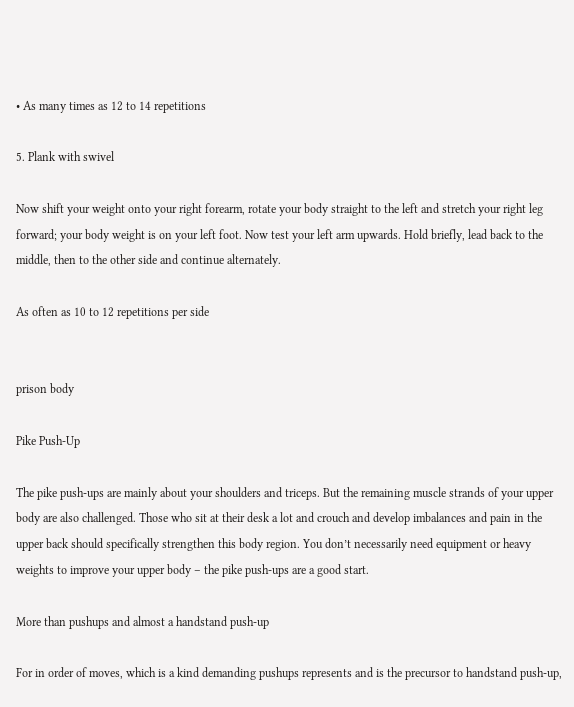• As many times as 12 to 14 repetitions

5. Plank with swivel

Now shift your weight onto your right forearm, rotate your body straight to the left and stretch your right leg forward; your body weight is on your left foot. Now test your left arm upwards. Hold briefly, lead back to the middle, then to the other side and continue alternately.

As often as 10 to 12 repetitions per side


prison body

Pike Push-Up

The pike push-ups are mainly about your shoulders and triceps. But the remaining muscle strands of your upper body are also challenged. Those who sit at their desk a lot and crouch and develop imbalances and pain in the upper back should specifically strengthen this body region. You don’t necessarily need equipment or heavy weights to improve your upper body – the pike push-ups are a good start.

More than pushups and almost a handstand push-up

For in order of moves, which is a kind demanding pushups represents and is the precursor to handstand push-up,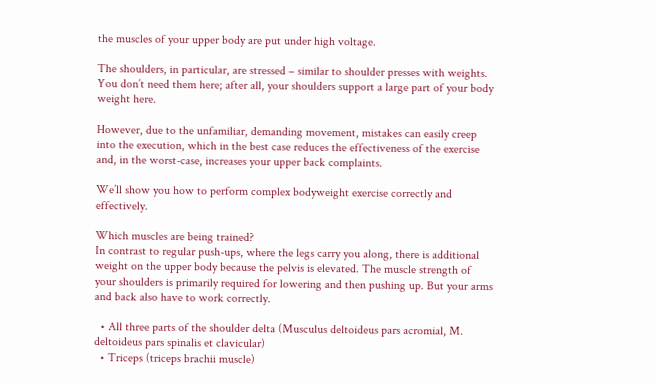the muscles of your upper body are put under high voltage.

The shoulders, in particular, are stressed – similar to shoulder presses with weights. You don’t need them here; after all, your shoulders support a large part of your body weight here.

However, due to the unfamiliar, demanding movement, mistakes can easily creep into the execution, which in the best case reduces the effectiveness of the exercise and, in the worst-case, increases your upper back complaints.

We’ll show you how to perform complex bodyweight exercise correctly and effectively.

Which muscles are being trained?
In contrast to regular push-ups, where the legs carry you along, there is additional weight on the upper body because the pelvis is elevated. The muscle strength of your shoulders is primarily required for lowering and then pushing up. But your arms and back also have to work correctly.

  • All three parts of the shoulder delta (Musculus deltoideus pars acromial, M. deltoideus pars spinalis et clavicular)
  • Triceps (triceps brachii muscle)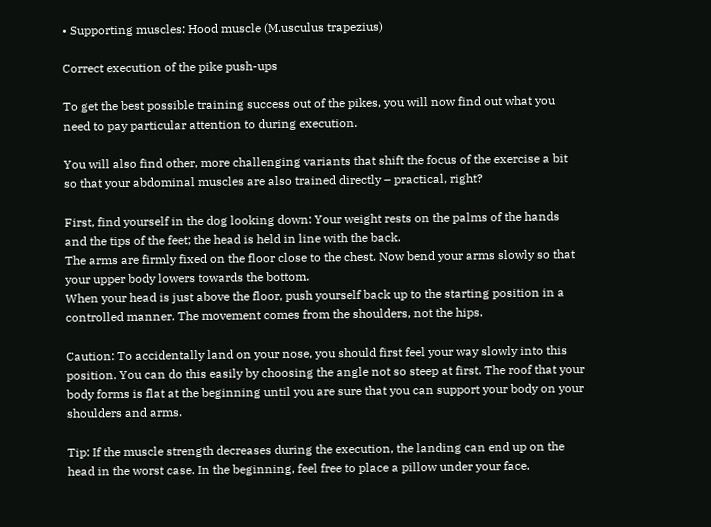• Supporting muscles: Hood muscle (M.usculus trapezius)

Correct execution of the pike push-ups

To get the best possible training success out of the pikes, you will now find out what you need to pay particular attention to during execution.

You will also find other, more challenging variants that shift the focus of the exercise a bit so that your abdominal muscles are also trained directly – practical, right?

First, find yourself in the dog looking down: Your weight rests on the palms of the hands and the tips of the feet; the head is held in line with the back.
The arms are firmly fixed on the floor close to the chest. Now bend your arms slowly so that your upper body lowers towards the bottom.
When your head is just above the floor, push yourself back up to the starting position in a controlled manner. The movement comes from the shoulders, not the hips.

Caution: To accidentally land on your nose, you should first feel your way slowly into this position. You can do this easily by choosing the angle not so steep at first. The roof that your body forms is flat at the beginning until you are sure that you can support your body on your shoulders and arms.

Tip: If the muscle strength decreases during the execution, the landing can end up on the head in the worst case. In the beginning, feel free to place a pillow under your face.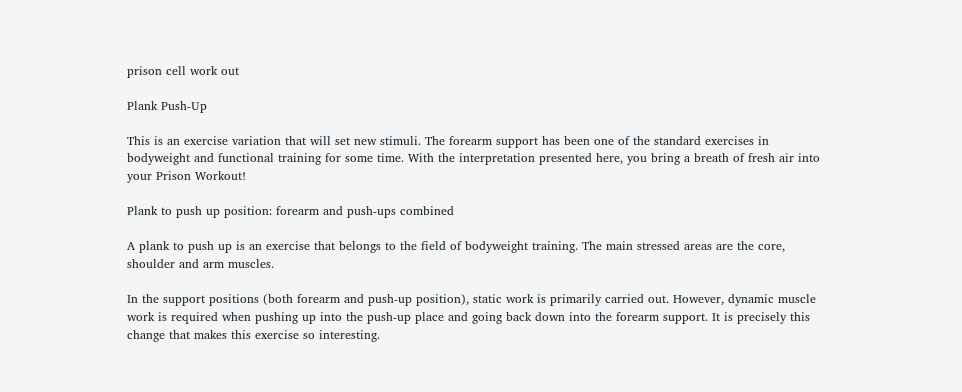prison cell work out

Plank Push-Up

This is an exercise variation that will set new stimuli. The forearm support has been one of the standard exercises in bodyweight and functional training for some time. With the interpretation presented here, you bring a breath of fresh air into your Prison Workout!

Plank to push up position: forearm and push-ups combined

A plank to push up is an exercise that belongs to the field of bodyweight training. The main stressed areas are the core, shoulder and arm muscles.

In the support positions (both forearm and push-up position), static work is primarily carried out. However, dynamic muscle work is required when pushing up into the push-up place and going back down into the forearm support. It is precisely this change that makes this exercise so interesting.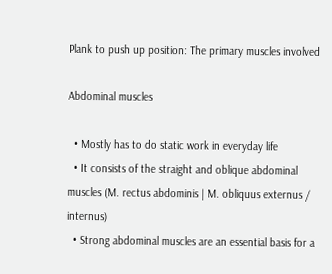Plank to push up position: The primary muscles involved

Abdominal muscles

  • Mostly has to do static work in everyday life
  • It consists of the straight and oblique abdominal muscles (M. rectus abdominis | M. obliquus externus / internus)
  • Strong abdominal muscles are an essential basis for a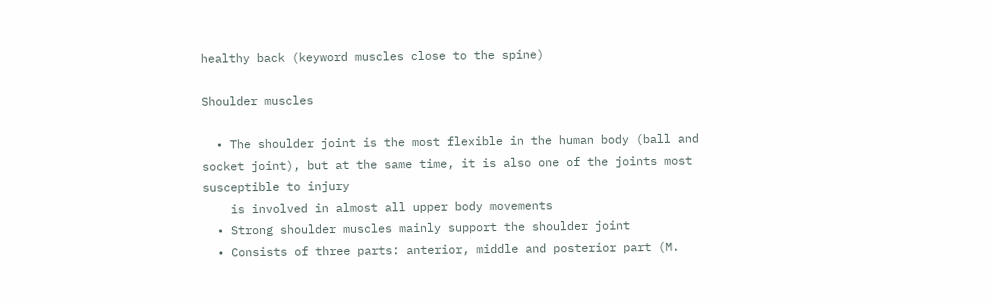healthy back (keyword muscles close to the spine)

Shoulder muscles

  • The shoulder joint is the most flexible in the human body (ball and socket joint), but at the same time, it is also one of the joints most susceptible to injury
    is involved in almost all upper body movements
  • Strong shoulder muscles mainly support the shoulder joint
  • Consists of three parts: anterior, middle and posterior part (M.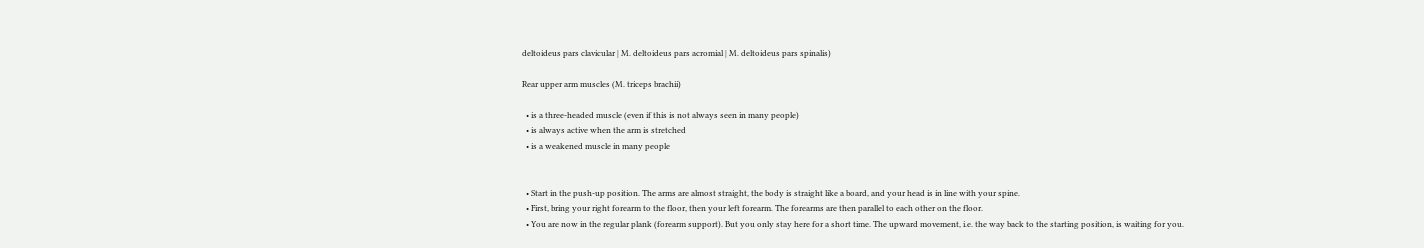deltoideus pars clavicular | M. deltoideus pars acromial | M. deltoideus pars spinalis)

Rear upper arm muscles (M. triceps brachii)

  • is a three-headed muscle (even if this is not always seen in many people)
  • is always active when the arm is stretched
  • is a weakened muscle in many people


  • Start in the push-up position. The arms are almost straight, the body is straight like a board, and your head is in line with your spine.
  • First, bring your right forearm to the floor, then your left forearm. The forearms are then parallel to each other on the floor.
  • You are now in the regular plank (forearm support). But you only stay here for a short time. The upward movement, i.e. the way back to the starting position, is waiting for you.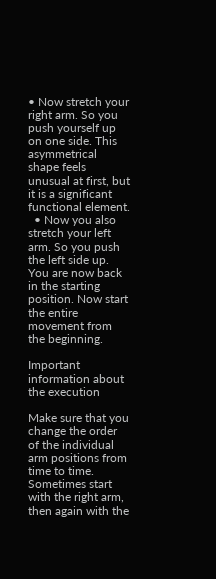• Now stretch your right arm. So you push yourself up on one side. This asymmetrical shape feels unusual at first, but it is a significant functional element.
  • Now you also stretch your left arm. So you push the left side up. You are now back in the starting position. Now start the entire movement from the beginning.

Important information about the execution

Make sure that you change the order of the individual arm positions from time to time. Sometimes start with the right arm, then again with the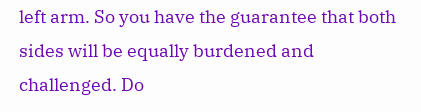left arm. So you have the guarantee that both sides will be equally burdened and challenged. Do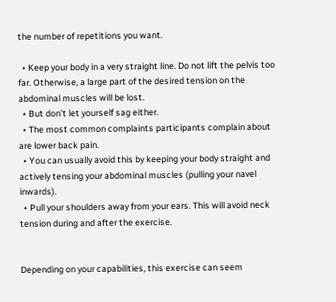the number of repetitions you want.

  • Keep your body in a very straight line. Do not lift the pelvis too far. Otherwise, a large part of the desired tension on the abdominal muscles will be lost.
  • But don’t let yourself sag either.
  • The most common complaints participants complain about are lower back pain.
  • You can usually avoid this by keeping your body straight and actively tensing your abdominal muscles (pulling your navel inwards).
  • Pull your shoulders away from your ears. This will avoid neck tension during and after the exercise.


Depending on your capabilities, this exercise can seem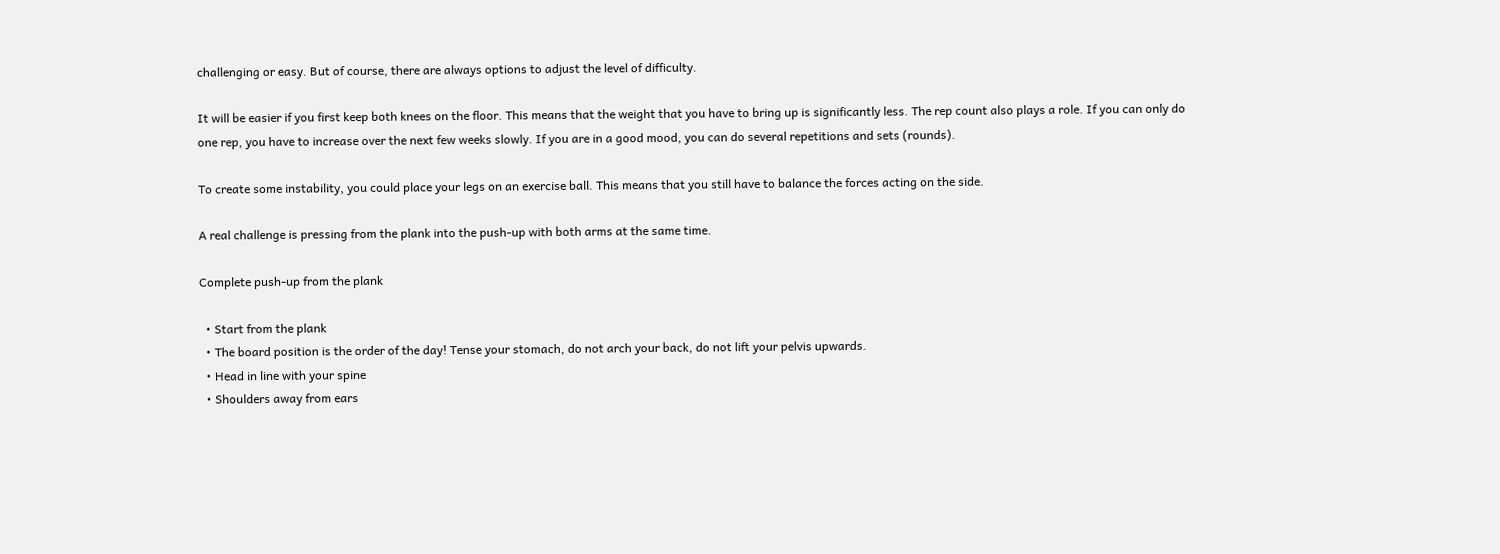challenging or easy. But of course, there are always options to adjust the level of difficulty.

It will be easier if you first keep both knees on the floor. This means that the weight that you have to bring up is significantly less. The rep count also plays a role. If you can only do one rep, you have to increase over the next few weeks slowly. If you are in a good mood, you can do several repetitions and sets (rounds).

To create some instability, you could place your legs on an exercise ball. This means that you still have to balance the forces acting on the side.

A real challenge is pressing from the plank into the push-up with both arms at the same time.

Complete push-up from the plank

  • Start from the plank
  • The board position is the order of the day! Tense your stomach, do not arch your back, do not lift your pelvis upwards.
  • Head in line with your spine
  • Shoulders away from ears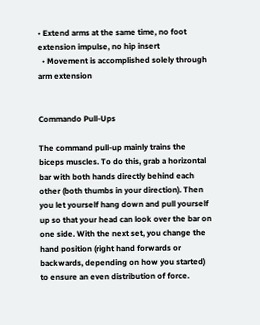• Extend arms at the same time, no foot extension impulse, no hip insert
  • Movement is accomplished solely through arm extension


Commando Pull-Ups

The command pull-up mainly trains the biceps muscles. To do this, grab a horizontal bar with both hands directly behind each other (both thumbs in your direction). Then you let yourself hang down and pull yourself up so that your head can look over the bar on one side. With the next set, you change the hand position (right hand forwards or backwards, depending on how you started) to ensure an even distribution of force.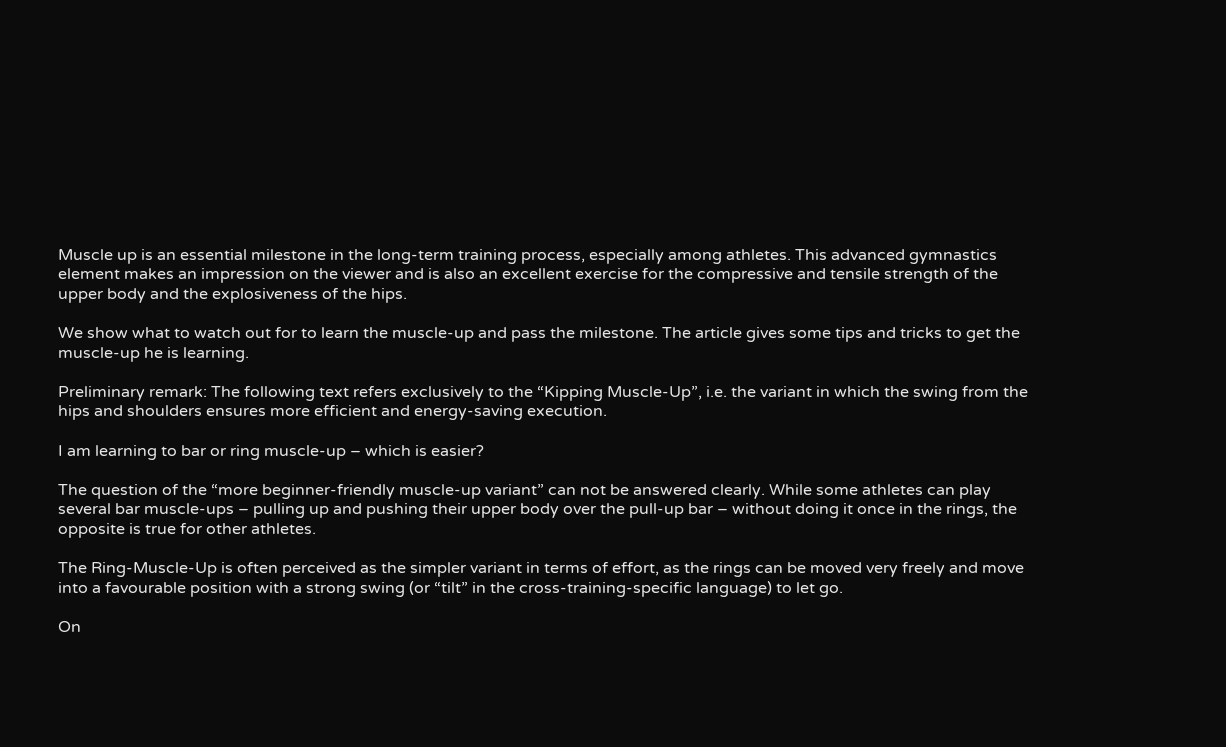Muscle up is an essential milestone in the long-term training process, especially among athletes. This advanced gymnastics element makes an impression on the viewer and is also an excellent exercise for the compressive and tensile strength of the upper body and the explosiveness of the hips.

We show what to watch out for to learn the muscle-up and pass the milestone. The article gives some tips and tricks to get the muscle-up he is learning.

Preliminary remark: The following text refers exclusively to the “Kipping Muscle-Up”, i.e. the variant in which the swing from the hips and shoulders ensures more efficient and energy-saving execution.

I am learning to bar or ring muscle-up – which is easier?

The question of the “more beginner-friendly muscle-up variant” can not be answered clearly. While some athletes can play several bar muscle-ups – pulling up and pushing their upper body over the pull-up bar – without doing it once in the rings, the opposite is true for other athletes.

The Ring-Muscle-Up is often perceived as the simpler variant in terms of effort, as the rings can be moved very freely and move into a favourable position with a strong swing (or “tilt” in the cross-training-specific language) to let go.

On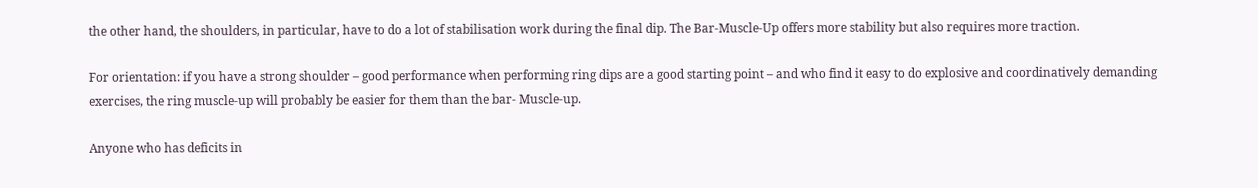the other hand, the shoulders, in particular, have to do a lot of stabilisation work during the final dip. The Bar-Muscle-Up offers more stability but also requires more traction.

For orientation: if you have a strong shoulder – good performance when performing ring dips are a good starting point – and who find it easy to do explosive and coordinatively demanding exercises, the ring muscle-up will probably be easier for them than the bar- Muscle-up.

Anyone who has deficits in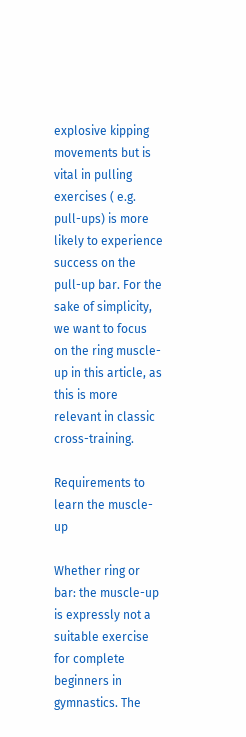explosive kipping movements but is vital in pulling exercises ( e.g. pull-ups) is more likely to experience success on the pull-up bar. For the sake of simplicity, we want to focus on the ring muscle-up in this article, as this is more relevant in classic cross-training.

Requirements to learn the muscle-up

Whether ring or bar: the muscle-up is expressly not a suitable exercise for complete beginners in gymnastics. The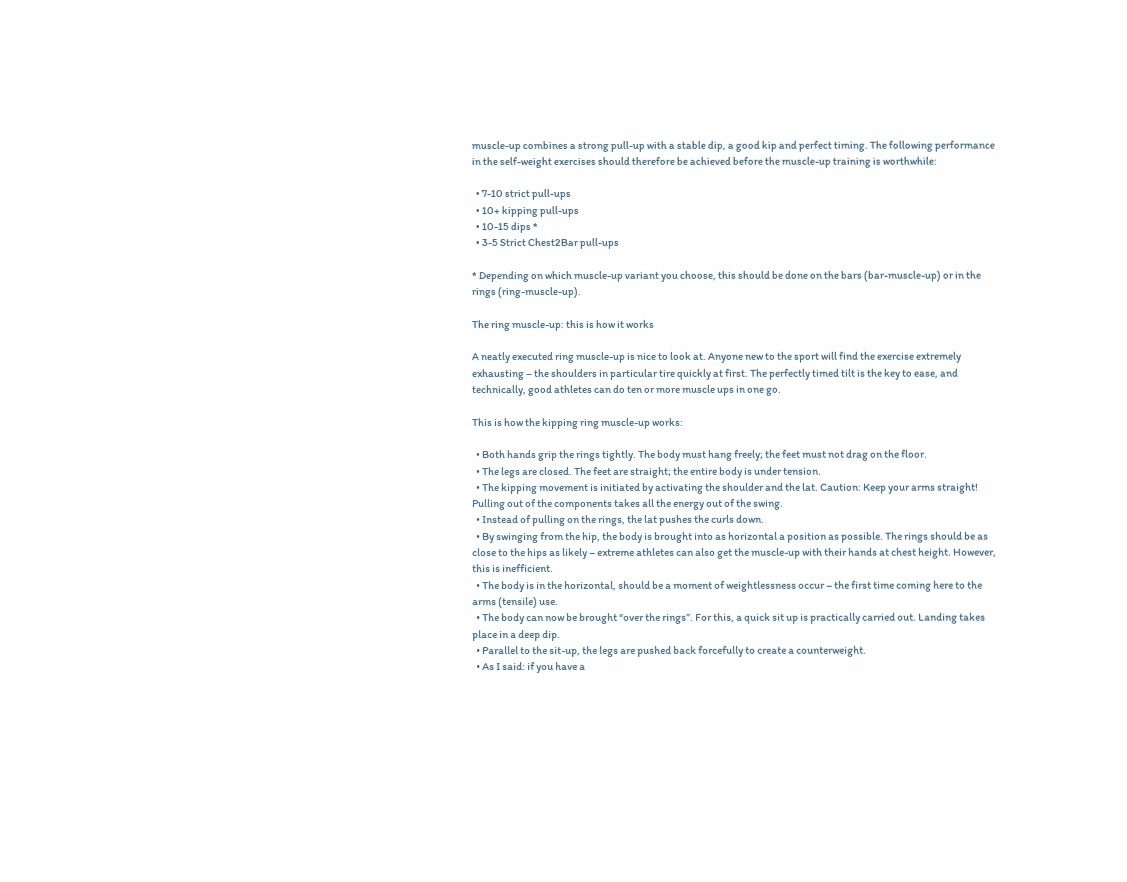muscle-up combines a strong pull-up with a stable dip, a good kip and perfect timing. The following performance in the self-weight exercises should therefore be achieved before the muscle-up training is worthwhile:

  • 7-10 strict pull-ups
  • 10+ kipping pull-ups
  • 10-15 dips *
  • 3-5 Strict Chest2Bar pull-ups

* Depending on which muscle-up variant you choose, this should be done on the bars (bar-muscle-up) or in the rings (ring-muscle-up).

The ring muscle-up: this is how it works

A neatly executed ring muscle-up is nice to look at. Anyone new to the sport will find the exercise extremely exhausting – the shoulders in particular tire quickly at first. The perfectly timed tilt is the key to ease, and technically, good athletes can do ten or more muscle ups in one go.

This is how the kipping ring muscle-up works:

  • Both hands grip the rings tightly. The body must hang freely; the feet must not drag on the floor.
  • The legs are closed. The feet are straight; the entire body is under tension.
  • The kipping movement is initiated by activating the shoulder and the lat. Caution: Keep your arms straight! Pulling out of the components takes all the energy out of the swing.
  • Instead of pulling on the rings, the lat pushes the curls down.
  • By swinging from the hip, the body is brought into as horizontal a position as possible. The rings should be as close to the hips as likely – extreme athletes can also get the muscle-up with their hands at chest height. However, this is inefficient.
  • The body is in the horizontal, should be a moment of weightlessness occur – the first time coming here to the arms (tensile) use.
  • The body can now be brought “over the rings”. For this, a quick sit up is practically carried out. Landing takes place in a deep dip.
  • Parallel to the sit-up, the legs are pushed back forcefully to create a counterweight.
  • As I said: if you have a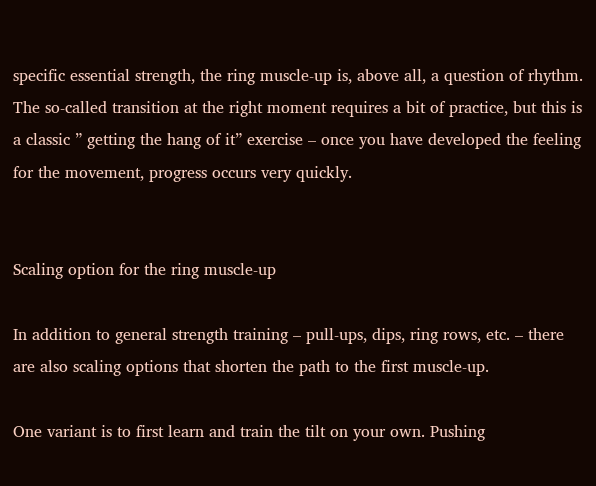specific essential strength, the ring muscle-up is, above all, a question of rhythm. The so-called transition at the right moment requires a bit of practice, but this is a classic ” getting the hang of it” exercise – once you have developed the feeling for the movement, progress occurs very quickly.


Scaling option for the ring muscle-up

In addition to general strength training – pull-ups, dips, ring rows, etc. – there are also scaling options that shorten the path to the first muscle-up.

One variant is to first learn and train the tilt on your own. Pushing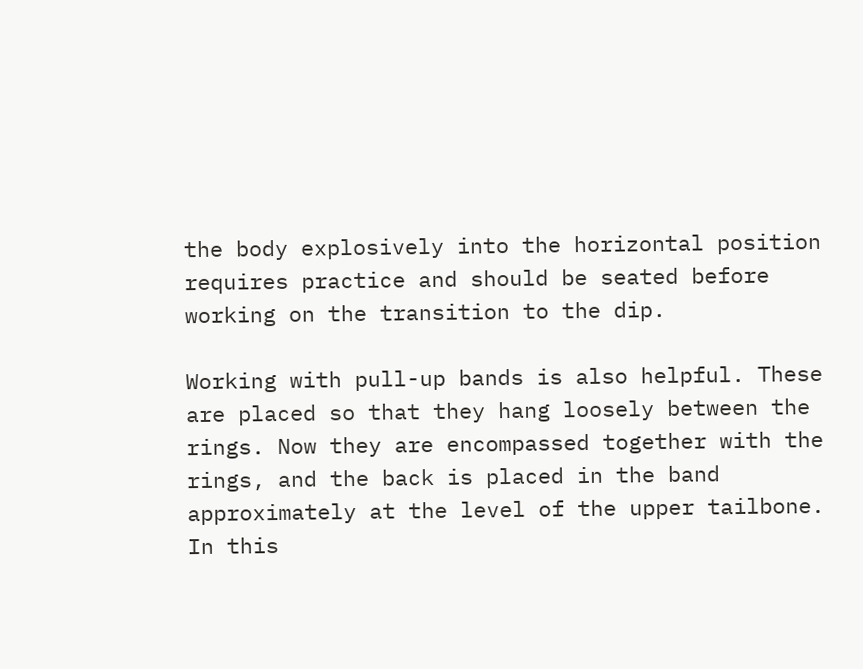the body explosively into the horizontal position requires practice and should be seated before working on the transition to the dip.

Working with pull-up bands is also helpful. These are placed so that they hang loosely between the rings. Now they are encompassed together with the rings, and the back is placed in the band approximately at the level of the upper tailbone. In this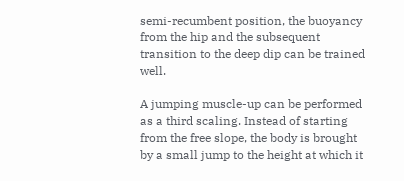semi-recumbent position, the buoyancy from the hip and the subsequent transition to the deep dip can be trained well.

A jumping muscle-up can be performed as a third scaling. Instead of starting from the free slope, the body is brought by a small jump to the height at which it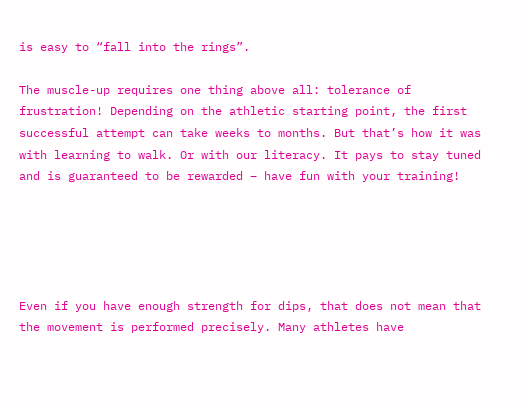is easy to “fall into the rings”.

The muscle-up requires one thing above all: tolerance of frustration! Depending on the athletic starting point, the first successful attempt can take weeks to months. But that’s how it was with learning to walk. Or with our literacy. It pays to stay tuned and is guaranteed to be rewarded – have fun with your training!





Even if you have enough strength for dips, that does not mean that the movement is performed precisely. Many athletes have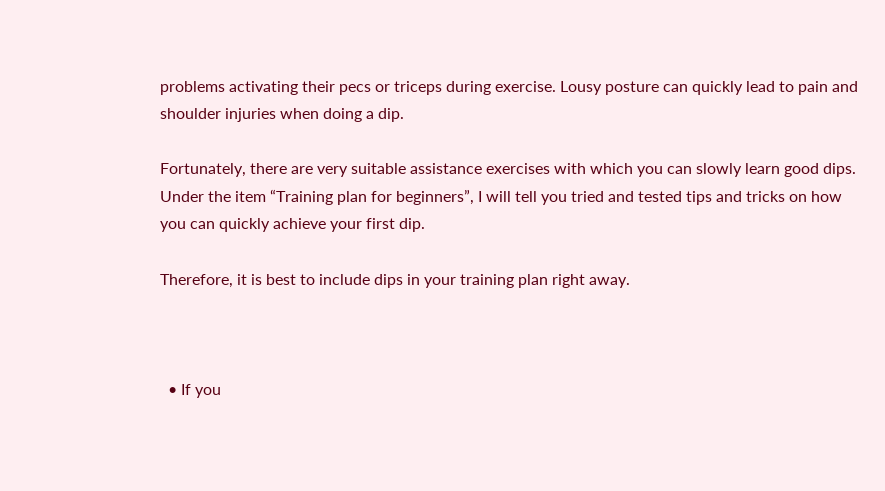problems activating their pecs or triceps during exercise. Lousy posture can quickly lead to pain and shoulder injuries when doing a dip.

Fortunately, there are very suitable assistance exercises with which you can slowly learn good dips. Under the item “Training plan for beginners”, I will tell you tried and tested tips and tricks on how you can quickly achieve your first dip.

Therefore, it is best to include dips in your training plan right away.



  • If you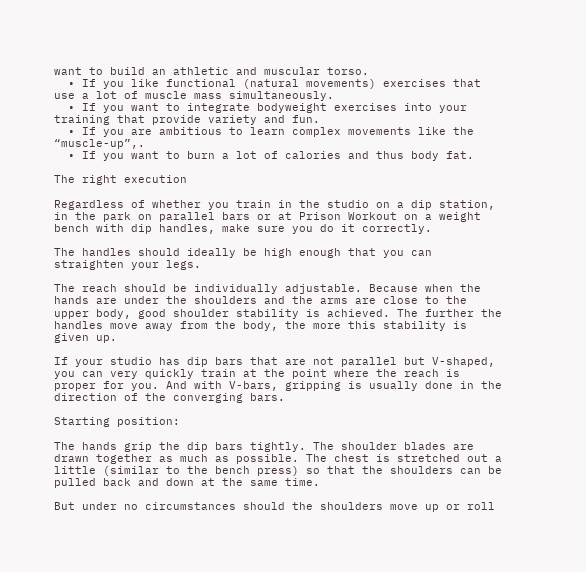want to build an athletic and muscular torso.
  • If you like functional (natural movements) exercises that use a lot of muscle mass simultaneously.
  • If you want to integrate bodyweight exercises into your training that provide variety and fun.
  • If you are ambitious to learn complex movements like the “muscle-up”,.
  • If you want to burn a lot of calories and thus body fat.

The right execution

Regardless of whether you train in the studio on a dip station, in the park on parallel bars or at Prison Workout on a weight bench with dip handles, make sure you do it correctly.

The handles should ideally be high enough that you can straighten your legs.

The reach should be individually adjustable. Because when the hands are under the shoulders and the arms are close to the upper body, good shoulder stability is achieved. The further the handles move away from the body, the more this stability is given up.

If your studio has dip bars that are not parallel but V-shaped, you can very quickly train at the point where the reach is proper for you. And with V-bars, gripping is usually done in the direction of the converging bars.

Starting position:

The hands grip the dip bars tightly. The shoulder blades are drawn together as much as possible. The chest is stretched out a little (similar to the bench press) so that the shoulders can be pulled back and down at the same time.

But under no circumstances should the shoulders move up or roll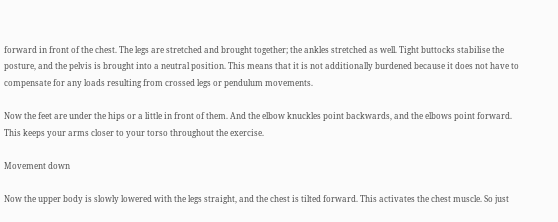forward in front of the chest. The legs are stretched and brought together; the ankles stretched as well. Tight buttocks stabilise the posture, and the pelvis is brought into a neutral position. This means that it is not additionally burdened because it does not have to compensate for any loads resulting from crossed legs or pendulum movements.

Now the feet are under the hips or a little in front of them. And the elbow knuckles point backwards, and the elbows point forward. This keeps your arms closer to your torso throughout the exercise.

Movement down

Now the upper body is slowly lowered with the legs straight, and the chest is tilted forward. This activates the chest muscle. So just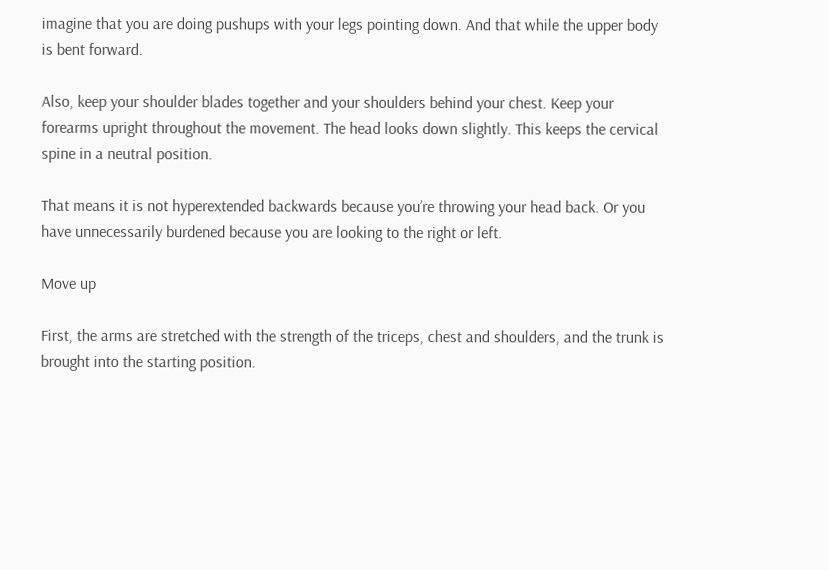imagine that you are doing pushups with your legs pointing down. And that while the upper body is bent forward.

Also, keep your shoulder blades together and your shoulders behind your chest. Keep your forearms upright throughout the movement. The head looks down slightly. This keeps the cervical spine in a neutral position.

That means it is not hyperextended backwards because you’re throwing your head back. Or you have unnecessarily burdened because you are looking to the right or left.

Move up

First, the arms are stretched with the strength of the triceps, chest and shoulders, and the trunk is brought into the starting position.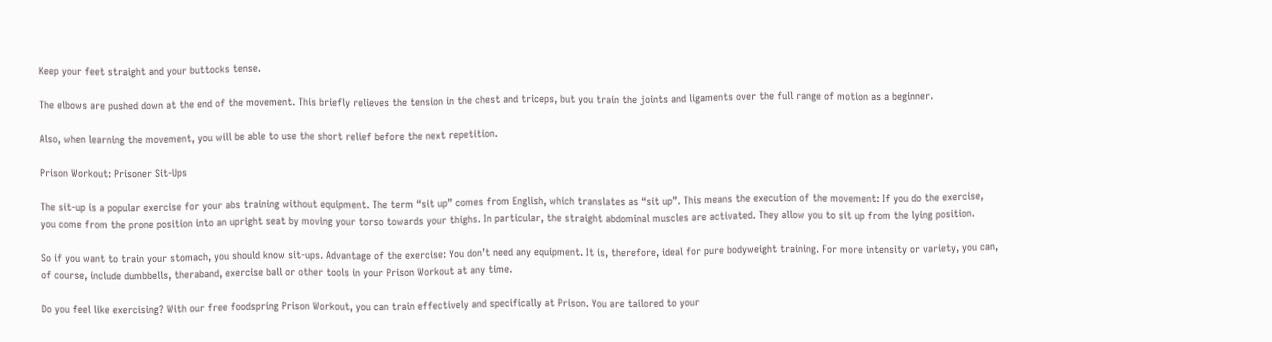Keep your feet straight and your buttocks tense.

The elbows are pushed down at the end of the movement. This briefly relieves the tension in the chest and triceps, but you train the joints and ligaments over the full range of motion as a beginner.

Also, when learning the movement, you will be able to use the short relief before the next repetition.

Prison Workout: Prisoner Sit-Ups

The sit-up is a popular exercise for your abs training without equipment. The term “sit up” comes from English, which translates as “sit up”. This means the execution of the movement: If you do the exercise, you come from the prone position into an upright seat by moving your torso towards your thighs. In particular, the straight abdominal muscles are activated. They allow you to sit up from the lying position.

So if you want to train your stomach, you should know sit-ups. Advantage of the exercise: You don’t need any equipment. It is, therefore, ideal for pure bodyweight training. For more intensity or variety, you can, of course, include dumbbells, theraband, exercise ball or other tools in your Prison Workout at any time.

Do you feel like exercising? With our free foodspring Prison Workout, you can train effectively and specifically at Prison. You are tailored to your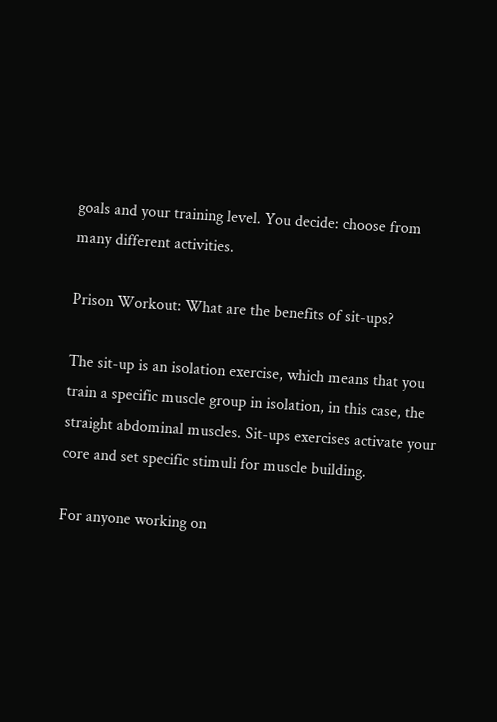goals and your training level. You decide: choose from many different activities.

Prison Workout: What are the benefits of sit-ups?

The sit-up is an isolation exercise, which means that you train a specific muscle group in isolation, in this case, the straight abdominal muscles. Sit-ups exercises activate your core and set specific stimuli for muscle building.

For anyone working on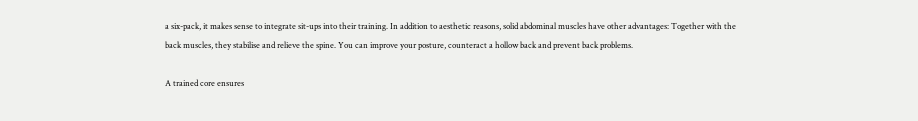a six-pack, it makes sense to integrate sit-ups into their training. In addition to aesthetic reasons, solid abdominal muscles have other advantages: Together with the back muscles, they stabilise and relieve the spine. You can improve your posture, counteract a hollow back and prevent back problems.

A trained core ensures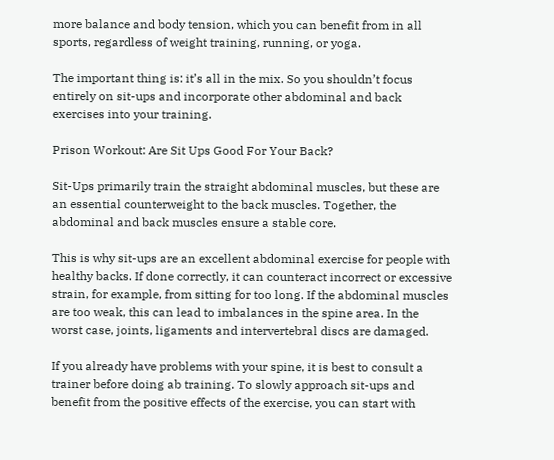more balance and body tension, which you can benefit from in all sports, regardless of weight training, running, or yoga.

The important thing is: it’s all in the mix. So you shouldn’t focus entirely on sit-ups and incorporate other abdominal and back exercises into your training.

Prison Workout: Are Sit Ups Good For Your Back?

Sit-Ups primarily train the straight abdominal muscles, but these are an essential counterweight to the back muscles. Together, the abdominal and back muscles ensure a stable core.

This is why sit-ups are an excellent abdominal exercise for people with healthy backs. If done correctly, it can counteract incorrect or excessive strain, for example, from sitting for too long. If the abdominal muscles are too weak, this can lead to imbalances in the spine area. In the worst case, joints, ligaments and intervertebral discs are damaged.

If you already have problems with your spine, it is best to consult a trainer before doing ab training. To slowly approach sit-ups and benefit from the positive effects of the exercise, you can start with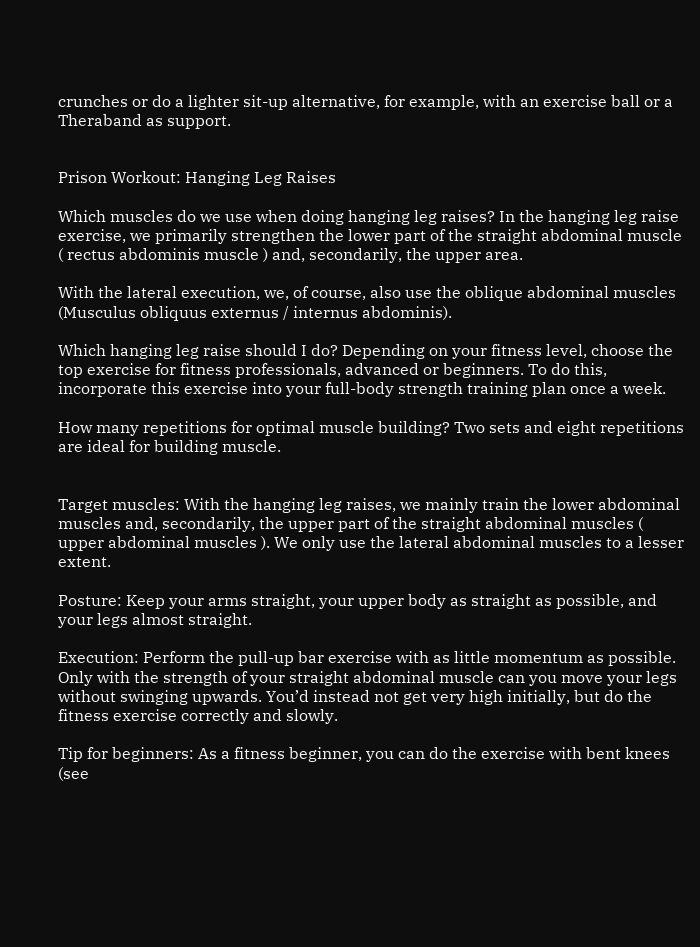crunches or do a lighter sit-up alternative, for example, with an exercise ball or a Theraband as support.


Prison Workout: Hanging Leg Raises

Which muscles do we use when doing hanging leg raises? In the hanging leg raise exercise, we primarily strengthen the lower part of the straight abdominal muscle ( rectus abdominis muscle ) and, secondarily, the upper area.

With the lateral execution, we, of course, also use the oblique abdominal muscles (Musculus obliquus externus / internus abdominis).

Which hanging leg raise should I do? Depending on your fitness level, choose the top exercise for fitness professionals, advanced or beginners. To do this, incorporate this exercise into your full-body strength training plan once a week.

How many repetitions for optimal muscle building? Two sets and eight repetitions are ideal for building muscle.


Target muscles: With the hanging leg raises, we mainly train the lower abdominal muscles and, secondarily, the upper part of the straight abdominal muscles ( upper abdominal muscles ). We only use the lateral abdominal muscles to a lesser extent.

Posture: Keep your arms straight, your upper body as straight as possible, and your legs almost straight.

Execution: Perform the pull-up bar exercise with as little momentum as possible. Only with the strength of your straight abdominal muscle can you move your legs without swinging upwards. You’d instead not get very high initially, but do the fitness exercise correctly and slowly.

Tip for beginners: As a fitness beginner, you can do the exercise with bent knees (see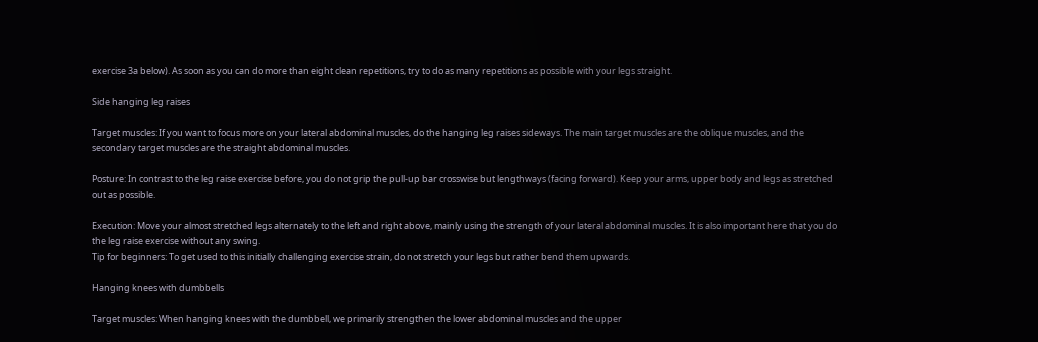exercise 3a below). As soon as you can do more than eight clean repetitions, try to do as many repetitions as possible with your legs straight.

Side hanging leg raises

Target muscles: If you want to focus more on your lateral abdominal muscles, do the hanging leg raises sideways. The main target muscles are the oblique muscles, and the secondary target muscles are the straight abdominal muscles.

Posture: In contrast to the leg raise exercise before, you do not grip the pull-up bar crosswise but lengthways (facing forward). Keep your arms, upper body and legs as stretched out as possible.

Execution: Move your almost stretched legs alternately to the left and right above, mainly using the strength of your lateral abdominal muscles. It is also important here that you do the leg raise exercise without any swing.
Tip for beginners: To get used to this initially challenging exercise strain, do not stretch your legs but rather bend them upwards.

Hanging knees with dumbbells

Target muscles: When hanging knees with the dumbbell, we primarily strengthen the lower abdominal muscles and the upper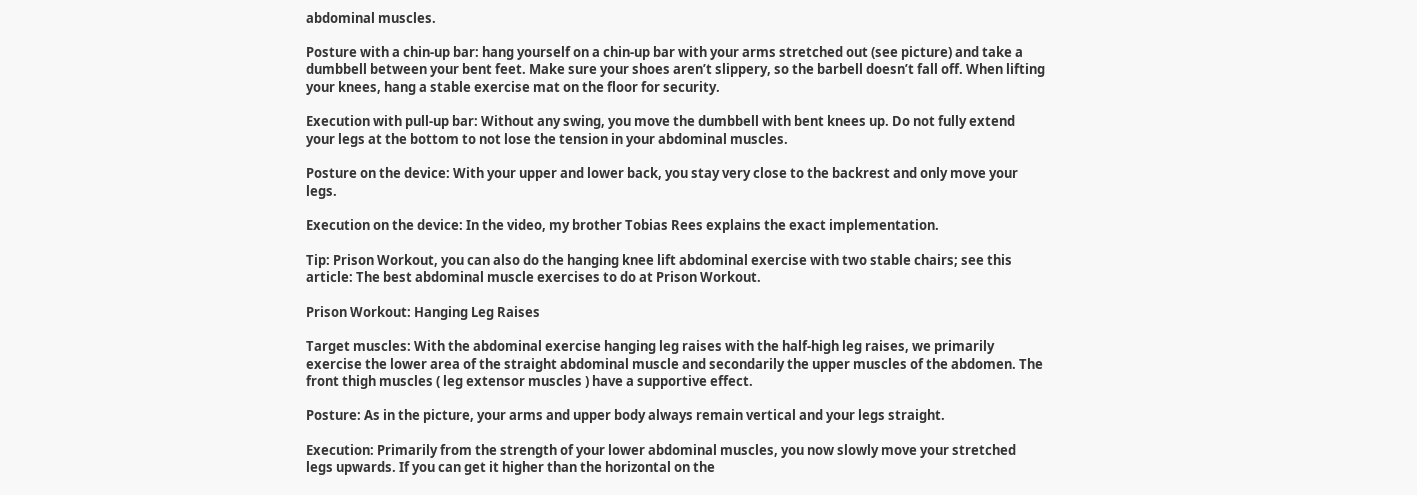abdominal muscles.

Posture with a chin-up bar: hang yourself on a chin-up bar with your arms stretched out (see picture) and take a dumbbell between your bent feet. Make sure your shoes aren’t slippery, so the barbell doesn’t fall off. When lifting your knees, hang a stable exercise mat on the floor for security.

Execution with pull-up bar: Without any swing, you move the dumbbell with bent knees up. Do not fully extend your legs at the bottom to not lose the tension in your abdominal muscles.

Posture on the device: With your upper and lower back, you stay very close to the backrest and only move your legs.

Execution on the device: In the video, my brother Tobias Rees explains the exact implementation.

Tip: Prison Workout, you can also do the hanging knee lift abdominal exercise with two stable chairs; see this article: The best abdominal muscle exercises to do at Prison Workout.

Prison Workout: Hanging Leg Raises

Target muscles: With the abdominal exercise hanging leg raises with the half-high leg raises, we primarily exercise the lower area of the straight abdominal muscle and secondarily the upper muscles of the abdomen. The front thigh muscles ( leg extensor muscles ) have a supportive effect.

Posture: As in the picture, your arms and upper body always remain vertical and your legs straight.

Execution: Primarily from the strength of your lower abdominal muscles, you now slowly move your stretched legs upwards. If you can get it higher than the horizontal on the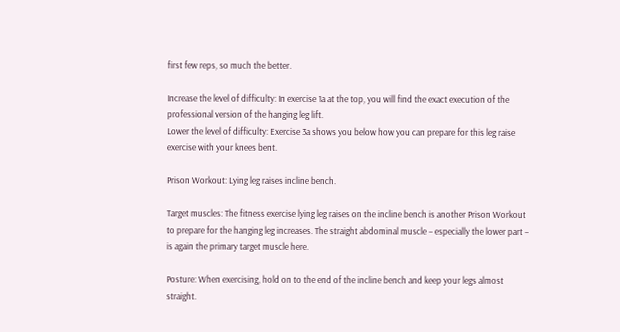first few reps, so much the better.

Increase the level of difficulty: In exercise 1a at the top, you will find the exact execution of the professional version of the hanging leg lift.
Lower the level of difficulty: Exercise 3a shows you below how you can prepare for this leg raise exercise with your knees bent.

Prison Workout: Lying leg raises incline bench.

Target muscles: The fitness exercise lying leg raises on the incline bench is another Prison Workout to prepare for the hanging leg increases. The straight abdominal muscle – especially the lower part – is again the primary target muscle here.

Posture: When exercising, hold on to the end of the incline bench and keep your legs almost straight.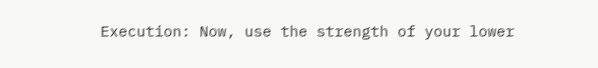Execution: Now, use the strength of your lower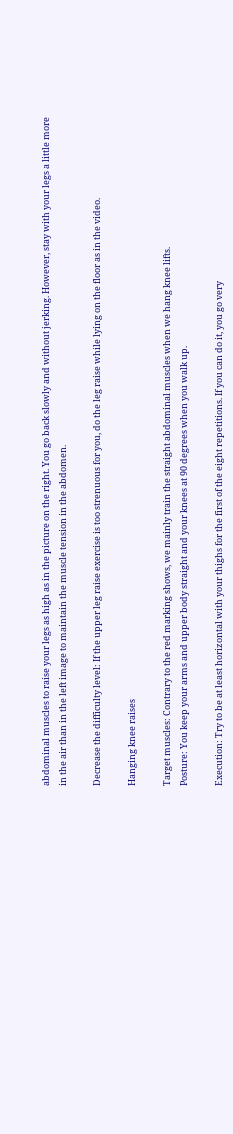abdominal muscles to raise your legs as high as in the picture on the right. You go back slowly and without jerking. However, stay with your legs a little more in the air than in the left image to maintain the muscle tension in the abdomen.

Decrease the difficulty level: If the upper leg raise exercise is too strenuous for you, do the leg raise while lying on the floor as in the video.

Hanging knee raises

Target muscles: Contrary to the red marking shows, we mainly train the straight abdominal muscles when we hang knee lifts.
Posture: You keep your arms and upper body straight and your knees at 90 degrees when you walk up.

Execution: Try to be at least horizontal with your thighs for the first of the eight repetitions. If you can do it, you go very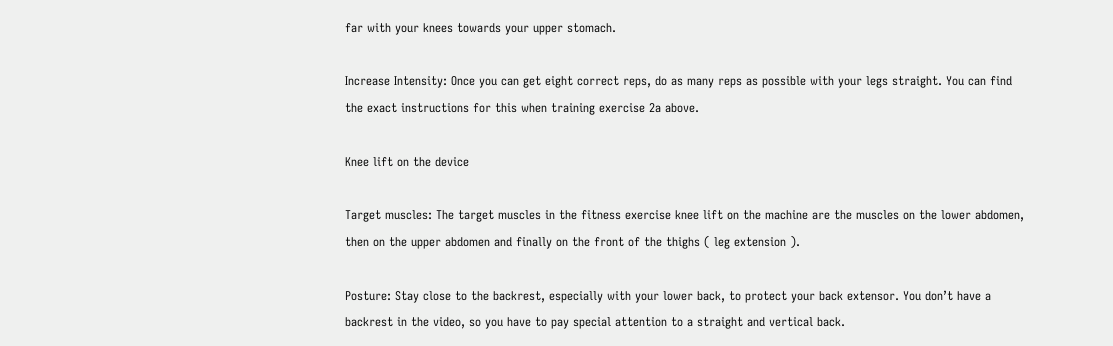far with your knees towards your upper stomach.

Increase Intensity: Once you can get eight correct reps, do as many reps as possible with your legs straight. You can find the exact instructions for this when training exercise 2a above.

Knee lift on the device

Target muscles: The target muscles in the fitness exercise knee lift on the machine are the muscles on the lower abdomen, then on the upper abdomen and finally on the front of the thighs ( leg extension ).

Posture: Stay close to the backrest, especially with your lower back, to protect your back extensor. You don’t have a backrest in the video, so you have to pay special attention to a straight and vertical back.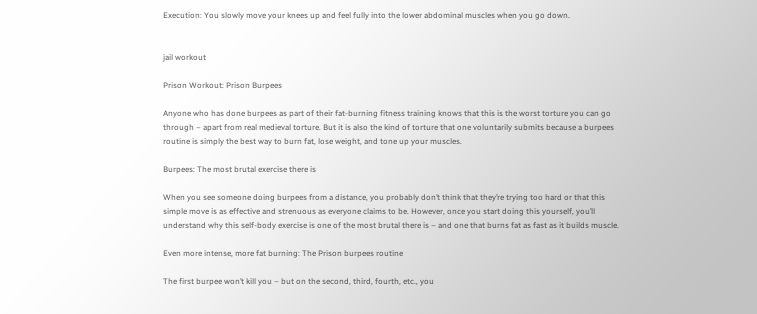Execution: You slowly move your knees up and feel fully into the lower abdominal muscles when you go down.


jail workout

Prison Workout: Prison Burpees

Anyone who has done burpees as part of their fat-burning fitness training knows that this is the worst torture you can go through – apart from real medieval torture. But it is also the kind of torture that one voluntarily submits because a burpees routine is simply the best way to burn fat, lose weight, and tone up your muscles.

Burpees: The most brutal exercise there is

When you see someone doing burpees from a distance, you probably don’t think that they’re trying too hard or that this simple move is as effective and strenuous as everyone claims to be. However, once you start doing this yourself, you’ll understand why this self-body exercise is one of the most brutal there is – and one that burns fat as fast as it builds muscle.

Even more intense, more fat burning: The Prison burpees routine

The first burpee won’t kill you – but on the second, third, fourth, etc., you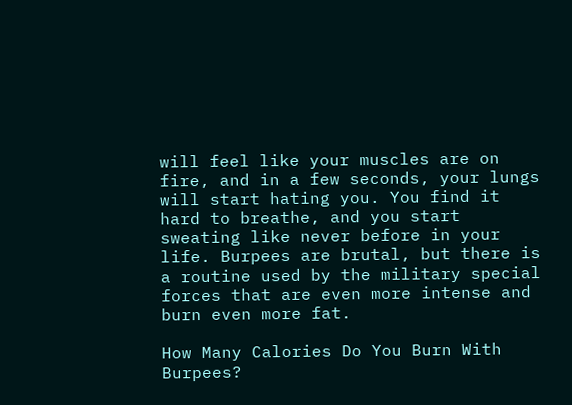will feel like your muscles are on fire, and in a few seconds, your lungs will start hating you. You find it hard to breathe, and you start sweating like never before in your life. Burpees are brutal, but there is a routine used by the military special forces that are even more intense and burn even more fat.

How Many Calories Do You Burn With Burpees?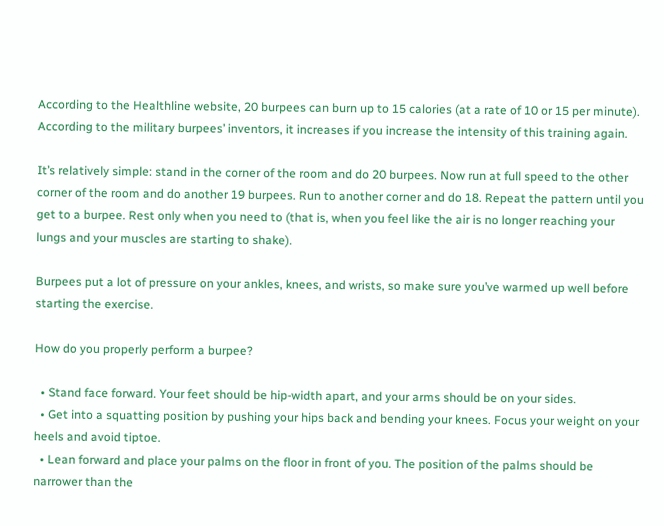According to the Healthline website, 20 burpees can burn up to 15 calories (at a rate of 10 or 15 per minute). According to the military burpees’ inventors, it increases if you increase the intensity of this training again.

It’s relatively simple: stand in the corner of the room and do 20 burpees. Now run at full speed to the other corner of the room and do another 19 burpees. Run to another corner and do 18. Repeat the pattern until you get to a burpee. Rest only when you need to (that is, when you feel like the air is no longer reaching your lungs and your muscles are starting to shake).

Burpees put a lot of pressure on your ankles, knees, and wrists, so make sure you’ve warmed up well before starting the exercise.

How do you properly perform a burpee?

  • Stand face forward. Your feet should be hip-width apart, and your arms should be on your sides.
  • Get into a squatting position by pushing your hips back and bending your knees. Focus your weight on your heels and avoid tiptoe.
  • Lean forward and place your palms on the floor in front of you. The position of the palms should be narrower than the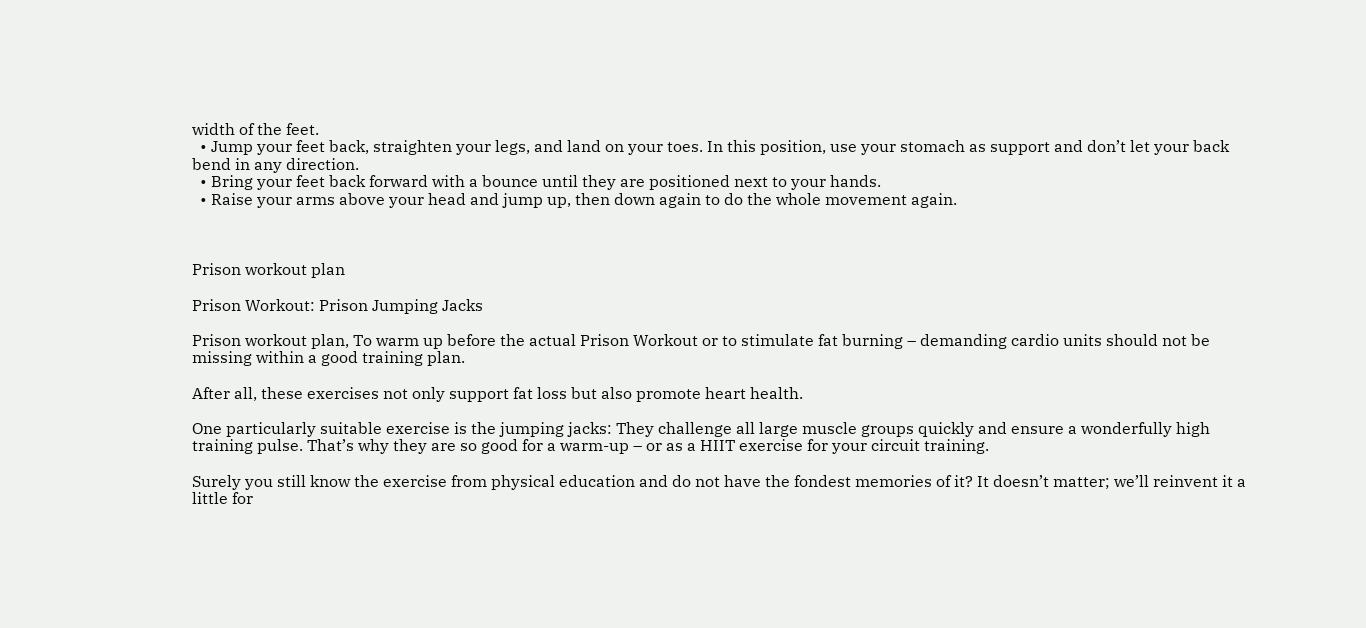width of the feet.
  • Jump your feet back, straighten your legs, and land on your toes. In this position, use your stomach as support and don’t let your back bend in any direction.
  • Bring your feet back forward with a bounce until they are positioned next to your hands.
  • Raise your arms above your head and jump up, then down again to do the whole movement again.



Prison workout plan

Prison Workout: Prison Jumping Jacks

Prison workout plan, To warm up before the actual Prison Workout or to stimulate fat burning – demanding cardio units should not be missing within a good training plan.

After all, these exercises not only support fat loss but also promote heart health.

One particularly suitable exercise is the jumping jacks: They challenge all large muscle groups quickly and ensure a wonderfully high training pulse. That’s why they are so good for a warm-up – or as a HIIT exercise for your circuit training.

Surely you still know the exercise from physical education and do not have the fondest memories of it? It doesn’t matter; we’ll reinvent it a little for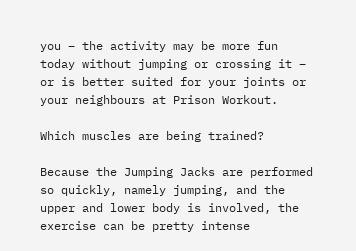you – the activity may be more fun today without jumping or crossing it – or is better suited for your joints or your neighbours at Prison Workout.

Which muscles are being trained?

Because the Jumping Jacks are performed so quickly, namely jumping, and the upper and lower body is involved, the exercise can be pretty intense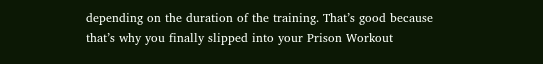depending on the duration of the training. That’s good because that’s why you finally slipped into your Prison Workout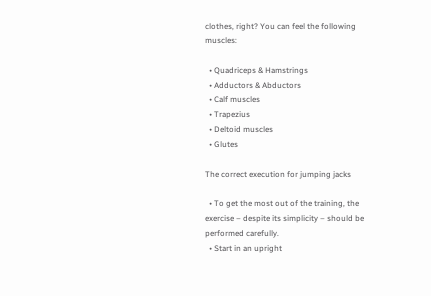clothes, right? You can feel the following muscles:

  • Quadriceps & Hamstrings
  • Adductors & Abductors
  • Calf muscles
  • Trapezius
  • Deltoid muscles
  • Glutes

The correct execution for jumping jacks

  • To get the most out of the training, the exercise – despite its simplicity – should be performed carefully.
  • Start in an upright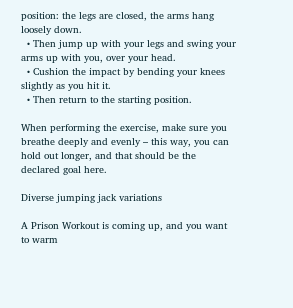position: the legs are closed, the arms hang loosely down.
  • Then jump up with your legs and swing your arms up with you, over your head.
  • Cushion the impact by bending your knees slightly as you hit it.
  • Then return to the starting position.

When performing the exercise, make sure you breathe deeply and evenly – this way, you can hold out longer, and that should be the declared goal here.

Diverse jumping jack variations

A Prison Workout is coming up, and you want to warm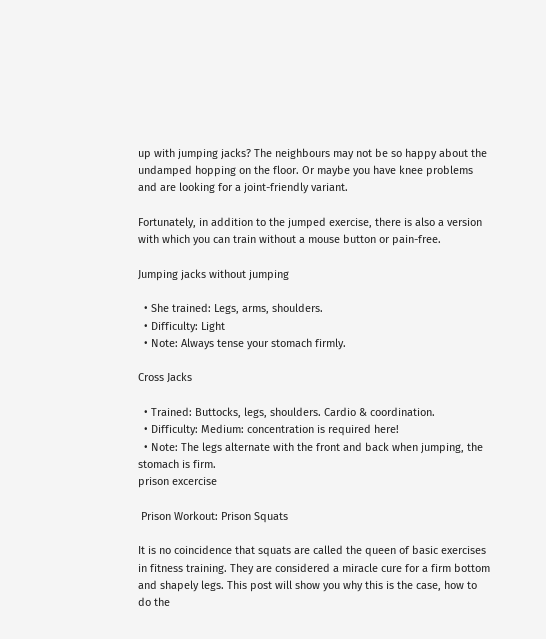up with jumping jacks? The neighbours may not be so happy about the undamped hopping on the floor. Or maybe you have knee problems and are looking for a joint-friendly variant.

Fortunately, in addition to the jumped exercise, there is also a version with which you can train without a mouse button or pain-free.

Jumping jacks without jumping

  • She trained: Legs, arms, shoulders.
  • Difficulty: Light
  • Note: Always tense your stomach firmly.

Cross Jacks

  • Trained: Buttocks, legs, shoulders. Cardio & coordination.
  • Difficulty: Medium: concentration is required here!
  • Note: The legs alternate with the front and back when jumping, the stomach is firm.
prison excercise

 Prison Workout: Prison Squats

It is no coincidence that squats are called the queen of basic exercises in fitness training. They are considered a miracle cure for a firm bottom and shapely legs. This post will show you why this is the case, how to do the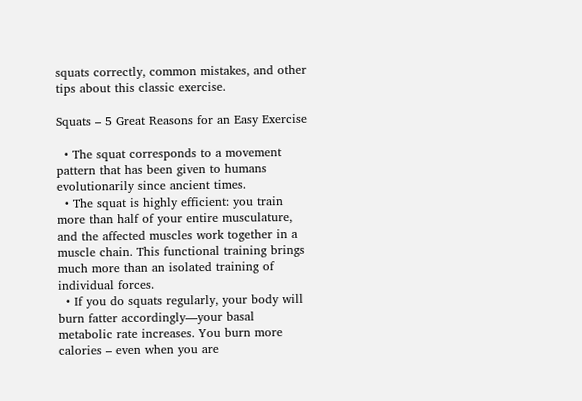squats correctly, common mistakes, and other tips about this classic exercise.

Squats – 5 Great Reasons for an Easy Exercise

  • The squat corresponds to a movement pattern that has been given to humans evolutionarily since ancient times.
  • The squat is highly efficient: you train more than half of your entire musculature, and the affected muscles work together in a muscle chain. This functional training brings much more than an isolated training of individual forces.
  • If you do squats regularly, your body will burn fatter accordingly—your basal metabolic rate increases. You burn more calories – even when you are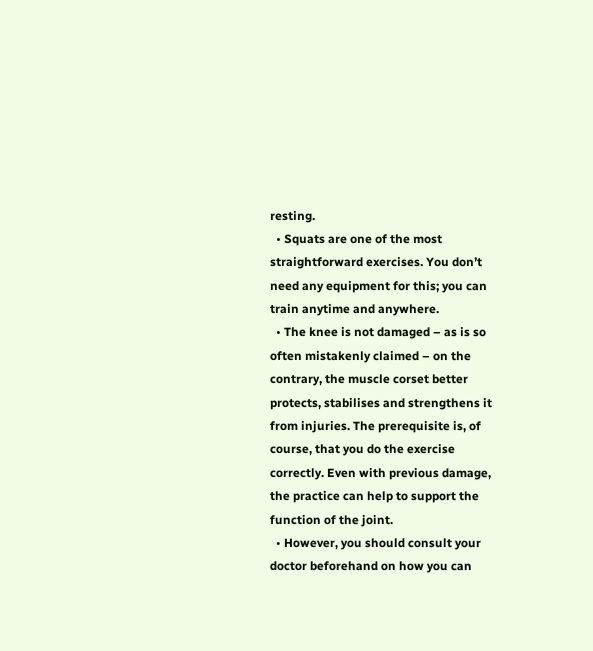resting.
  • Squats are one of the most straightforward exercises. You don’t need any equipment for this; you can train anytime and anywhere.
  • The knee is not damaged – as is so often mistakenly claimed – on the contrary, the muscle corset better protects, stabilises and strengthens it from injuries. The prerequisite is, of course, that you do the exercise correctly. Even with previous damage, the practice can help to support the function of the joint.
  • However, you should consult your doctor beforehand on how you can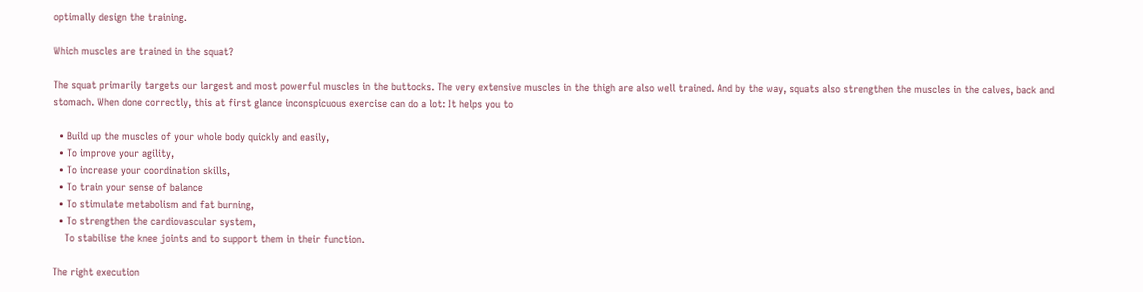optimally design the training.

Which muscles are trained in the squat?

The squat primarily targets our largest and most powerful muscles in the buttocks. The very extensive muscles in the thigh are also well trained. And by the way, squats also strengthen the muscles in the calves, back and stomach. When done correctly, this at first glance inconspicuous exercise can do a lot: It helps you to

  • Build up the muscles of your whole body quickly and easily,
  • To improve your agility,
  • To increase your coordination skills,
  • To train your sense of balance
  • To stimulate metabolism and fat burning,
  • To strengthen the cardiovascular system,
    To stabilise the knee joints and to support them in their function.

The right execution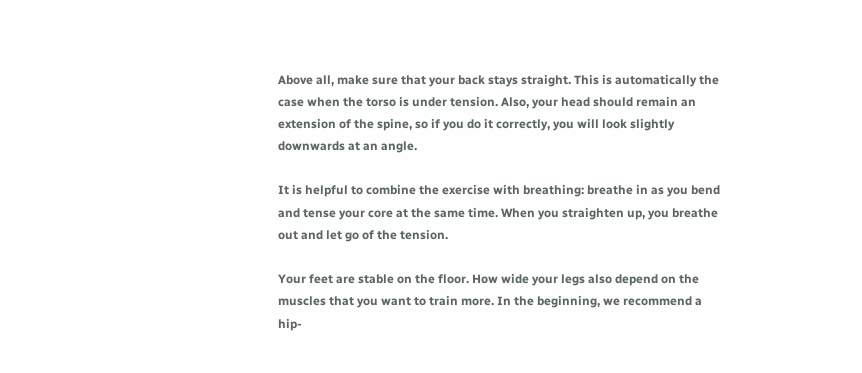Above all, make sure that your back stays straight. This is automatically the case when the torso is under tension. Also, your head should remain an extension of the spine, so if you do it correctly, you will look slightly downwards at an angle.

It is helpful to combine the exercise with breathing: breathe in as you bend and tense your core at the same time. When you straighten up, you breathe out and let go of the tension.

Your feet are stable on the floor. How wide your legs also depend on the muscles that you want to train more. In the beginning, we recommend a hip-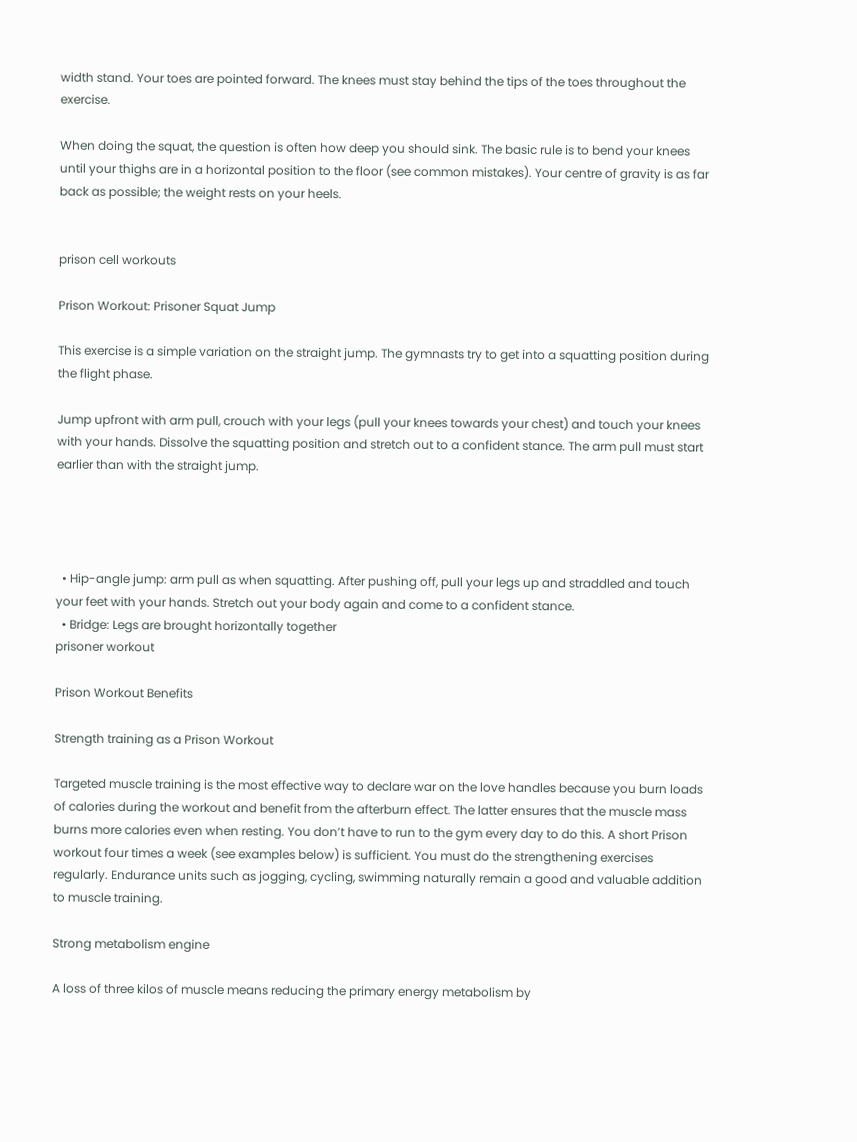width stand. Your toes are pointed forward. The knees must stay behind the tips of the toes throughout the exercise.

When doing the squat, the question is often how deep you should sink. The basic rule is to bend your knees until your thighs are in a horizontal position to the floor (see common mistakes). Your centre of gravity is as far back as possible; the weight rests on your heels.


prison cell workouts

Prison Workout: Prisoner Squat Jump

This exercise is a simple variation on the straight jump. The gymnasts try to get into a squatting position during the flight phase.

Jump upfront with arm pull, crouch with your legs (pull your knees towards your chest) and touch your knees with your hands. Dissolve the squatting position and stretch out to a confident stance. The arm pull must start earlier than with the straight jump.




  • Hip-angle jump: arm pull as when squatting. After pushing off, pull your legs up and straddled and touch your feet with your hands. Stretch out your body again and come to a confident stance.
  • Bridge: Legs are brought horizontally together
prisoner workout

Prison Workout Benefits

Strength training as a Prison Workout

Targeted muscle training is the most effective way to declare war on the love handles because you burn loads of calories during the workout and benefit from the afterburn effect. The latter ensures that the muscle mass burns more calories even when resting. You don’t have to run to the gym every day to do this. A short Prison workout four times a week (see examples below) is sufficient. You must do the strengthening exercises regularly. Endurance units such as jogging, cycling, swimming naturally remain a good and valuable addition to muscle training.

Strong metabolism engine

A loss of three kilos of muscle means reducing the primary energy metabolism by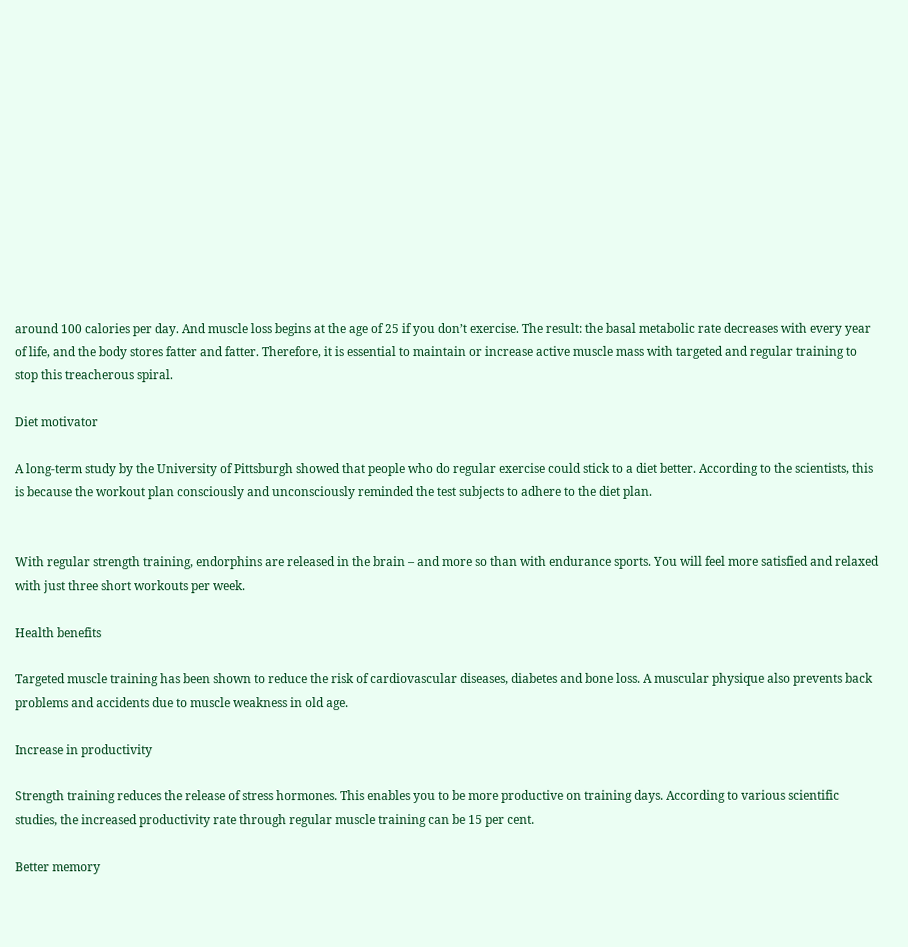around 100 calories per day. And muscle loss begins at the age of 25 if you don’t exercise. The result: the basal metabolic rate decreases with every year of life, and the body stores fatter and fatter. Therefore, it is essential to maintain or increase active muscle mass with targeted and regular training to stop this treacherous spiral.

Diet motivator

A long-term study by the University of Pittsburgh showed that people who do regular exercise could stick to a diet better. According to the scientists, this is because the workout plan consciously and unconsciously reminded the test subjects to adhere to the diet plan.


With regular strength training, endorphins are released in the brain – and more so than with endurance sports. You will feel more satisfied and relaxed with just three short workouts per week.

Health benefits

Targeted muscle training has been shown to reduce the risk of cardiovascular diseases, diabetes and bone loss. A muscular physique also prevents back problems and accidents due to muscle weakness in old age.

Increase in productivity

Strength training reduces the release of stress hormones. This enables you to be more productive on training days. According to various scientific studies, the increased productivity rate through regular muscle training can be 15 per cent.

Better memory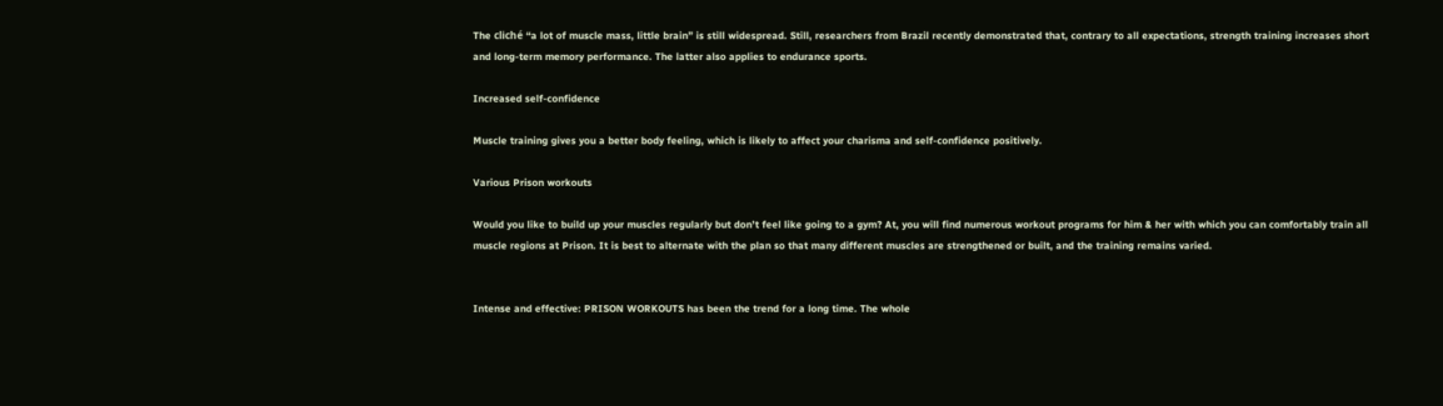The cliché “a lot of muscle mass, little brain” is still widespread. Still, researchers from Brazil recently demonstrated that, contrary to all expectations, strength training increases short and long-term memory performance. The latter also applies to endurance sports.

Increased self-confidence

Muscle training gives you a better body feeling, which is likely to affect your charisma and self-confidence positively.

Various Prison workouts

Would you like to build up your muscles regularly but don’t feel like going to a gym? At, you will find numerous workout programs for him & her with which you can comfortably train all muscle regions at Prison. It is best to alternate with the plan so that many different muscles are strengthened or built, and the training remains varied.


Intense and effective: PRISON WORKOUTS has been the trend for a long time. The whole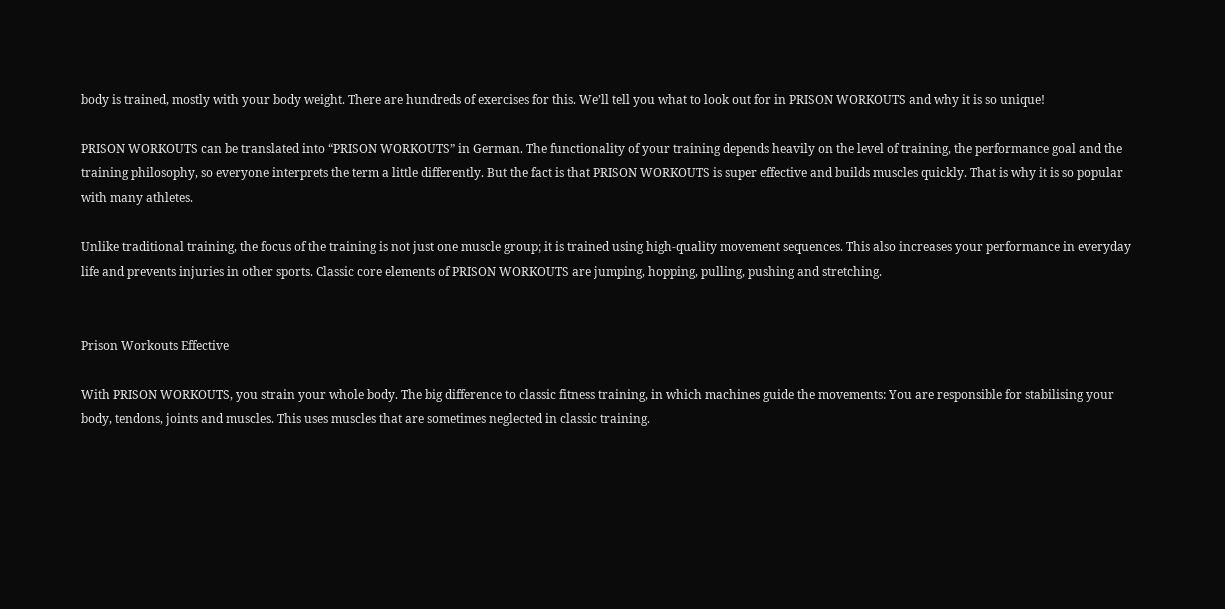body is trained, mostly with your body weight. There are hundreds of exercises for this. We’ll tell you what to look out for in PRISON WORKOUTS and why it is so unique!

PRISON WORKOUTS can be translated into “PRISON WORKOUTS” in German. The functionality of your training depends heavily on the level of training, the performance goal and the training philosophy, so everyone interprets the term a little differently. But the fact is that PRISON WORKOUTS is super effective and builds muscles quickly. That is why it is so popular with many athletes.

Unlike traditional training, the focus of the training is not just one muscle group; it is trained using high-quality movement sequences. This also increases your performance in everyday life and prevents injuries in other sports. Classic core elements of PRISON WORKOUTS are jumping, hopping, pulling, pushing and stretching.


Prison Workouts Effective

With PRISON WORKOUTS, you strain your whole body. The big difference to classic fitness training, in which machines guide the movements: You are responsible for stabilising your body, tendons, joints and muscles. This uses muscles that are sometimes neglected in classic training.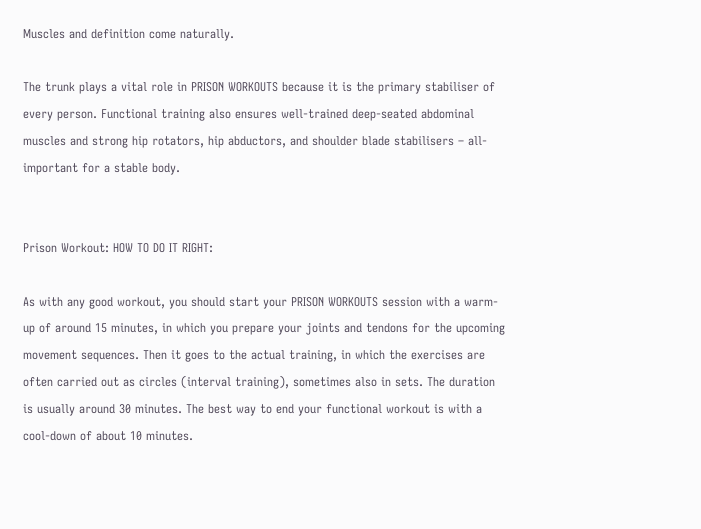Muscles and definition come naturally.

The trunk plays a vital role in PRISON WORKOUTS because it is the primary stabiliser of every person. Functional training also ensures well-trained deep-seated abdominal muscles and strong hip rotators, hip abductors, and shoulder blade stabilisers – all-important for a stable body.


Prison Workout: HOW TO DO IT RIGHT:

As with any good workout, you should start your PRISON WORKOUTS session with a warm-up of around 15 minutes, in which you prepare your joints and tendons for the upcoming movement sequences. Then it goes to the actual training, in which the exercises are often carried out as circles (interval training), sometimes also in sets. The duration is usually around 30 minutes. The best way to end your functional workout is with a cool-down of about 10 minutes.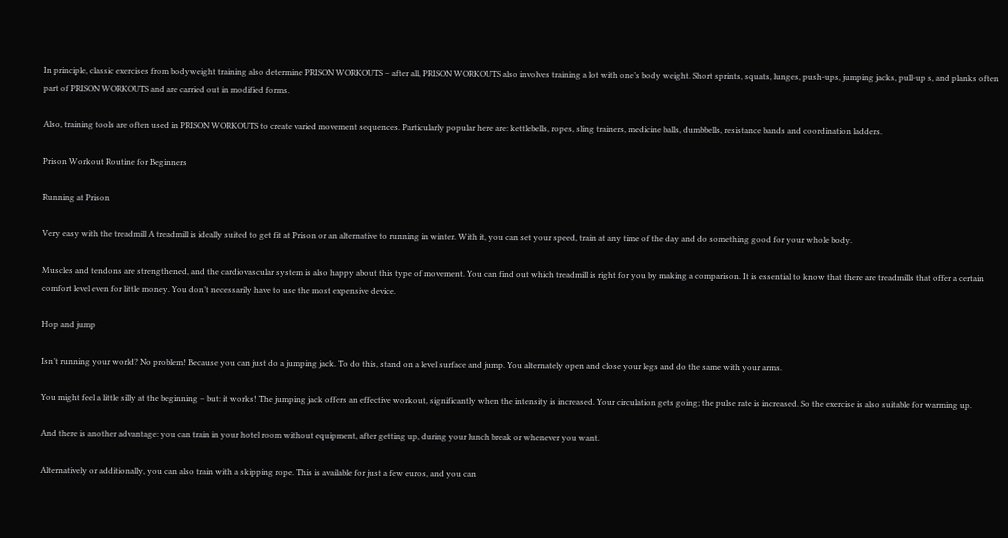In principle, classic exercises from bodyweight training also determine PRISON WORKOUTS – after all, PRISON WORKOUTS also involves training a lot with one’s body weight. Short sprints, squats, lunges, push-ups, jumping jacks, pull-up s, and planks often part of PRISON WORKOUTS and are carried out in modified forms.

Also, training tools are often used in PRISON WORKOUTS to create varied movement sequences. Particularly popular here are: kettlebells, ropes, sling trainers, medicine balls, dumbbells, resistance bands and coordination ladders.

Prison Workout Routine for Beginners

Running at Prison

Very easy with the treadmill A treadmill is ideally suited to get fit at Prison or an alternative to running in winter. With it, you can set your speed, train at any time of the day and do something good for your whole body.

Muscles and tendons are strengthened, and the cardiovascular system is also happy about this type of movement. You can find out which treadmill is right for you by making a comparison. It is essential to know that there are treadmills that offer a certain comfort level even for little money. You don’t necessarily have to use the most expensive device.

Hop and jump

Isn’t running your world? No problem! Because you can just do a jumping jack. To do this, stand on a level surface and jump. You alternately open and close your legs and do the same with your arms.

You might feel a little silly at the beginning – but: it works! The jumping jack offers an effective workout, significantly when the intensity is increased. Your circulation gets going; the pulse rate is increased. So the exercise is also suitable for warming up.

And there is another advantage: you can train in your hotel room without equipment, after getting up, during your lunch break or whenever you want.

Alternatively or additionally, you can also train with a skipping rope. This is available for just a few euros, and you can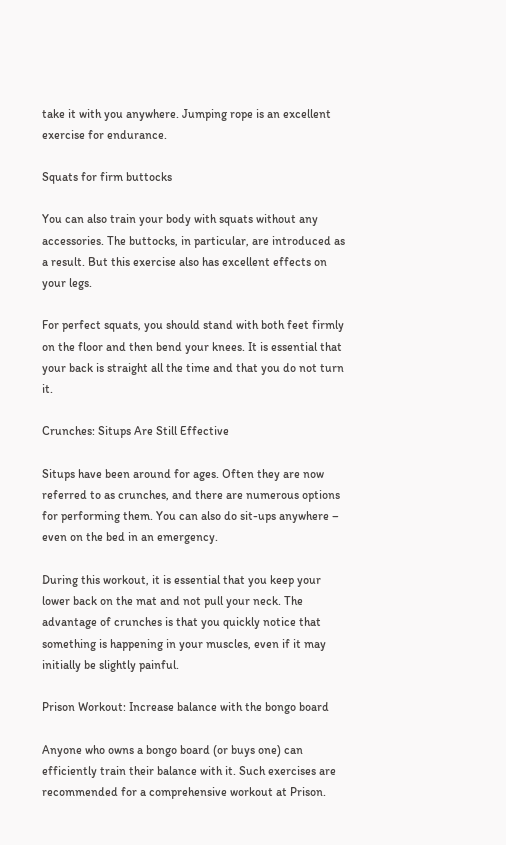take it with you anywhere. Jumping rope is an excellent exercise for endurance.

Squats for firm buttocks

You can also train your body with squats without any accessories. The buttocks, in particular, are introduced as a result. But this exercise also has excellent effects on your legs.

For perfect squats, you should stand with both feet firmly on the floor and then bend your knees. It is essential that your back is straight all the time and that you do not turn it.

Crunches: Situps Are Still Effective

Situps have been around for ages. Often they are now referred to as crunches, and there are numerous options for performing them. You can also do sit-ups anywhere – even on the bed in an emergency.

During this workout, it is essential that you keep your lower back on the mat and not pull your neck. The advantage of crunches is that you quickly notice that something is happening in your muscles, even if it may initially be slightly painful.

Prison Workout: Increase balance with the bongo board

Anyone who owns a bongo board (or buys one) can efficiently train their balance with it. Such exercises are recommended for a comprehensive workout at Prison.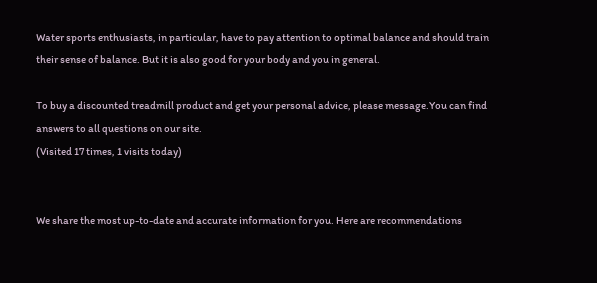Water sports enthusiasts, in particular, have to pay attention to optimal balance and should train their sense of balance. But it is also good for your body and you in general.

To buy a discounted treadmill product and get your personal advice, please message.You can find answers to all questions on our site.
(Visited 17 times, 1 visits today)


We share the most up-to-date and accurate information for you. Here are recommendations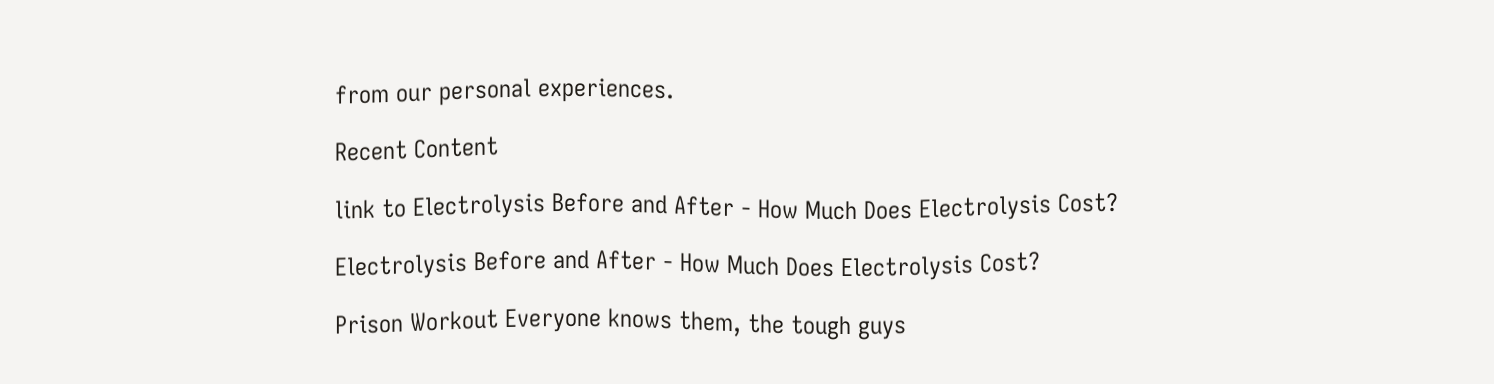from our personal experiences.

Recent Content

link to Electrolysis Before and After - How Much Does Electrolysis Cost?

Electrolysis Before and After - How Much Does Electrolysis Cost?

Prison Workout Everyone knows them, the tough guys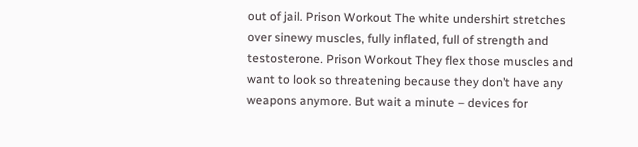out of jail. Prison Workout The white undershirt stretches over sinewy muscles, fully inflated, full of strength and testosterone. Prison Workout They flex those muscles and want to look so threatening because they don’t have any weapons anymore. But wait a minute – devices for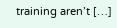training aren’t […]